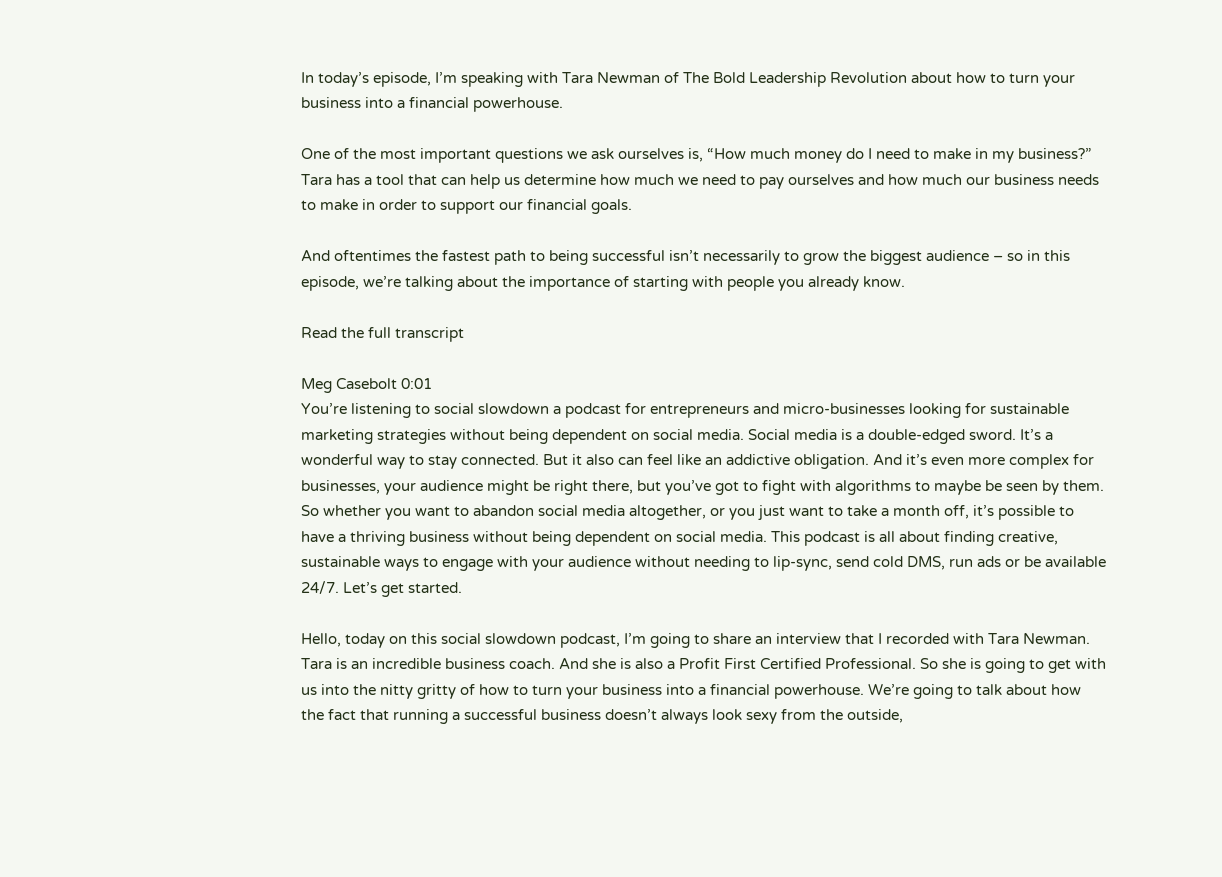In today’s episode, I’m speaking with Tara Newman of The Bold Leadership Revolution about how to turn your business into a financial powerhouse.

One of the most important questions we ask ourselves is, “How much money do I need to make in my business?” Tara has a tool that can help us determine how much we need to pay ourselves and how much our business needs to make in order to support our financial goals.

And oftentimes the fastest path to being successful isn’t necessarily to grow the biggest audience – so in this episode, we’re talking about the importance of starting with people you already know.

Read the full transcript

Meg Casebolt 0:01
You’re listening to social slowdown a podcast for entrepreneurs and micro-businesses looking for sustainable marketing strategies without being dependent on social media. Social media is a double-edged sword. It’s a wonderful way to stay connected. But it also can feel like an addictive obligation. And it’s even more complex for businesses, your audience might be right there, but you’ve got to fight with algorithms to maybe be seen by them. So whether you want to abandon social media altogether, or you just want to take a month off, it’s possible to have a thriving business without being dependent on social media. This podcast is all about finding creative, sustainable ways to engage with your audience without needing to lip-sync, send cold DMS, run ads or be available 24/7. Let’s get started.

Hello, today on this social slowdown podcast, I’m going to share an interview that I recorded with Tara Newman. Tara is an incredible business coach. And she is also a Profit First Certified Professional. So she is going to get with us into the nitty gritty of how to turn your business into a financial powerhouse. We’re going to talk about how the fact that running a successful business doesn’t always look sexy from the outside,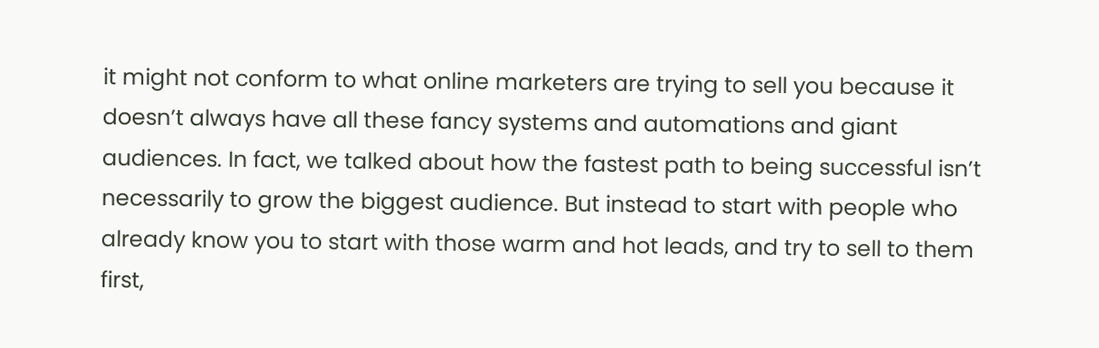it might not conform to what online marketers are trying to sell you because it doesn’t always have all these fancy systems and automations and giant audiences. In fact, we talked about how the fastest path to being successful isn’t necessarily to grow the biggest audience. But instead to start with people who already know you to start with those warm and hot leads, and try to sell to them first,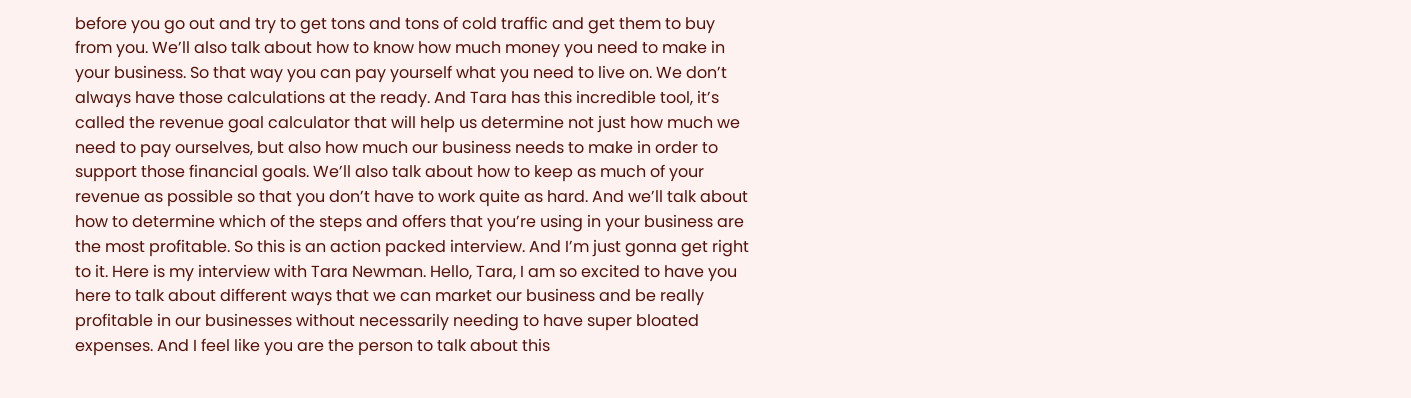before you go out and try to get tons and tons of cold traffic and get them to buy from you. We’ll also talk about how to know how much money you need to make in your business. So that way you can pay yourself what you need to live on. We don’t always have those calculations at the ready. And Tara has this incredible tool, it’s called the revenue goal calculator that will help us determine not just how much we need to pay ourselves, but also how much our business needs to make in order to support those financial goals. We’ll also talk about how to keep as much of your revenue as possible so that you don’t have to work quite as hard. And we’ll talk about how to determine which of the steps and offers that you’re using in your business are the most profitable. So this is an action packed interview. And I’m just gonna get right to it. Here is my interview with Tara Newman. Hello, Tara, I am so excited to have you here to talk about different ways that we can market our business and be really profitable in our businesses without necessarily needing to have super bloated expenses. And I feel like you are the person to talk about this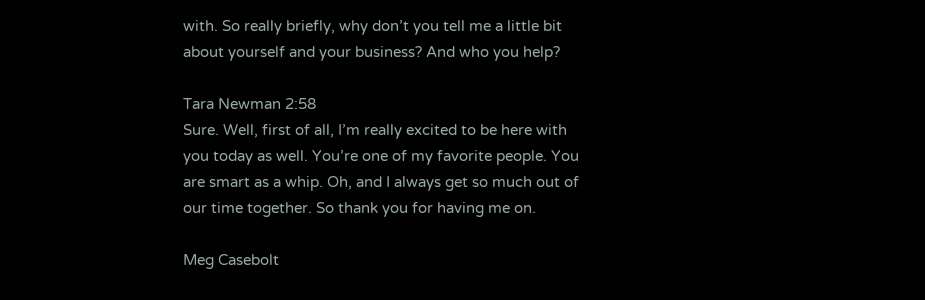with. So really briefly, why don’t you tell me a little bit about yourself and your business? And who you help?

Tara Newman 2:58
Sure. Well, first of all, I’m really excited to be here with you today as well. You’re one of my favorite people. You are smart as a whip. Oh, and I always get so much out of our time together. So thank you for having me on.

Meg Casebolt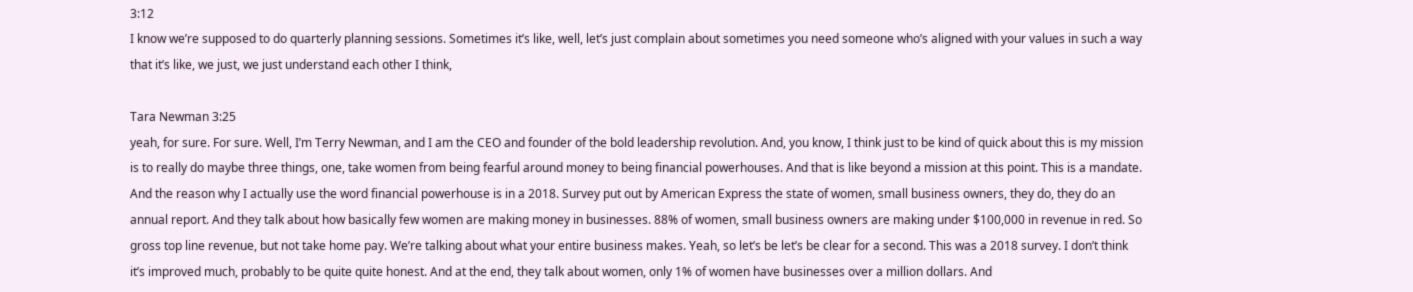3:12
I know we’re supposed to do quarterly planning sessions. Sometimes it’s like, well, let’s just complain about sometimes you need someone who’s aligned with your values in such a way that it’s like, we just, we just understand each other I think,

Tara Newman 3:25
yeah, for sure. For sure. Well, I’m Terry Newman, and I am the CEO and founder of the bold leadership revolution. And, you know, I think just to be kind of quick about this is my mission is to really do maybe three things, one, take women from being fearful around money to being financial powerhouses. And that is like beyond a mission at this point. This is a mandate. And the reason why I actually use the word financial powerhouse is in a 2018. Survey put out by American Express the state of women, small business owners, they do, they do an annual report. And they talk about how basically few women are making money in businesses. 88% of women, small business owners are making under $100,000 in revenue in red. So gross top line revenue, but not take home pay. We’re talking about what your entire business makes. Yeah, so let’s be let’s be clear for a second. This was a 2018 survey. I don’t think it’s improved much, probably to be quite quite honest. And at the end, they talk about women, only 1% of women have businesses over a million dollars. And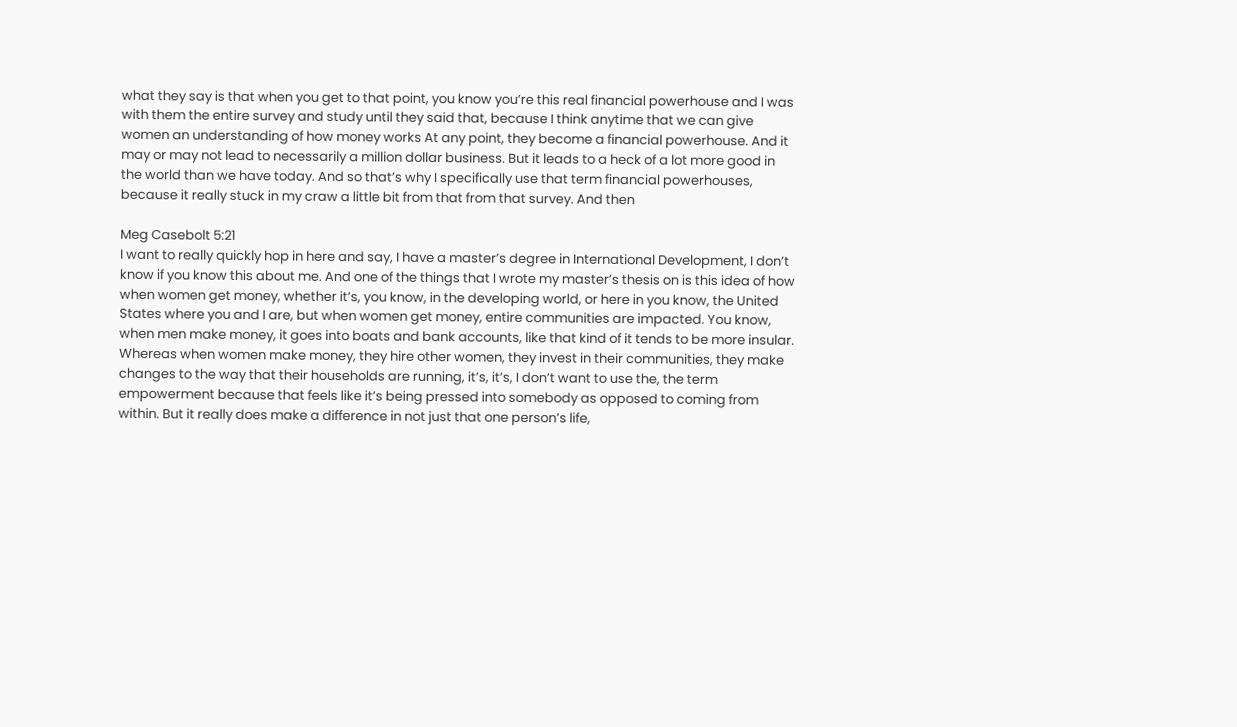what they say is that when you get to that point, you know you’re this real financial powerhouse and I was with them the entire survey and study until they said that, because I think anytime that we can give women an understanding of how money works At any point, they become a financial powerhouse. And it may or may not lead to necessarily a million dollar business. But it leads to a heck of a lot more good in the world than we have today. And so that’s why I specifically use that term financial powerhouses, because it really stuck in my craw a little bit from that from that survey. And then

Meg Casebolt 5:21
I want to really quickly hop in here and say, I have a master’s degree in International Development, I don’t know if you know this about me. And one of the things that I wrote my master’s thesis on is this idea of how when women get money, whether it’s, you know, in the developing world, or here in you know, the United States where you and I are, but when women get money, entire communities are impacted. You know, when men make money, it goes into boats and bank accounts, like that kind of it tends to be more insular. Whereas when women make money, they hire other women, they invest in their communities, they make changes to the way that their households are running, it’s, it’s, I don’t want to use the, the term empowerment because that feels like it’s being pressed into somebody as opposed to coming from within. But it really does make a difference in not just that one person’s life,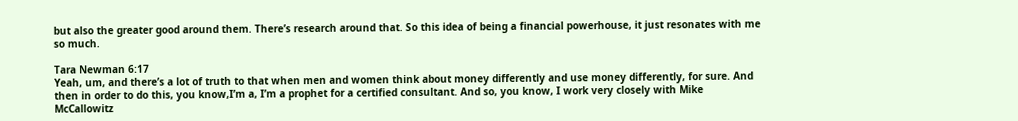but also the greater good around them. There’s research around that. So this idea of being a financial powerhouse, it just resonates with me so much.

Tara Newman 6:17
Yeah, um, and there’s a lot of truth to that when men and women think about money differently and use money differently, for sure. And then in order to do this, you know,I’m a, I’m a prophet for a certified consultant. And so, you know, I work very closely with Mike McCallowitz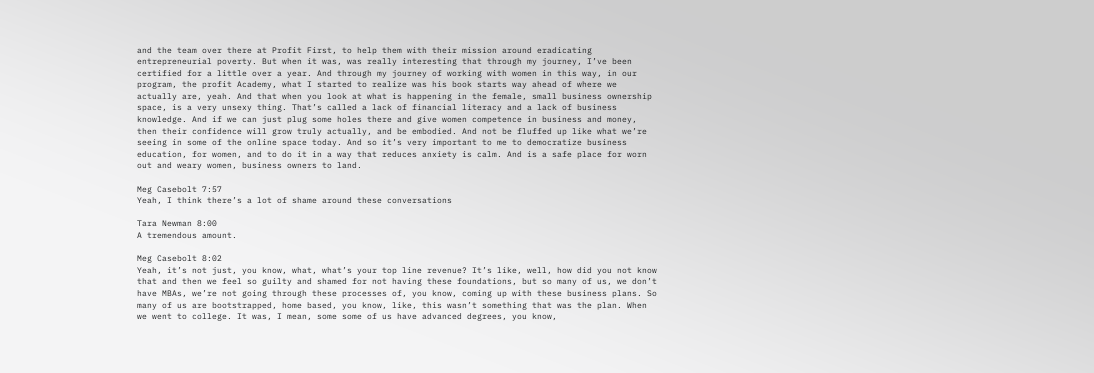and the team over there at Profit First, to help them with their mission around eradicating entrepreneurial poverty. But when it was, was really interesting that through my journey, I’ve been certified for a little over a year. And through my journey of working with women in this way, in our program, the profit Academy, what I started to realize was his book starts way ahead of where we actually are, yeah. And that when you look at what is happening in the female, small business ownership space, is a very unsexy thing. That’s called a lack of financial literacy and a lack of business knowledge. And if we can just plug some holes there and give women competence in business and money, then their confidence will grow truly actually, and be embodied. And not be fluffed up like what we’re seeing in some of the online space today. And so it’s very important to me to democratize business education, for women, and to do it in a way that reduces anxiety is calm. And is a safe place for worn out and weary women, business owners to land.

Meg Casebolt 7:57
Yeah, I think there’s a lot of shame around these conversations

Tara Newman 8:00
A tremendous amount.

Meg Casebolt 8:02
Yeah, it’s not just, you know, what, what’s your top line revenue? It’s like, well, how did you not know that and then we feel so guilty and shamed for not having these foundations, but so many of us, we don’t have MBAs, we’re not going through these processes of, you know, coming up with these business plans. So many of us are bootstrapped, home based, you know, like, this wasn’t something that was the plan. When we went to college. It was, I mean, some some of us have advanced degrees, you know,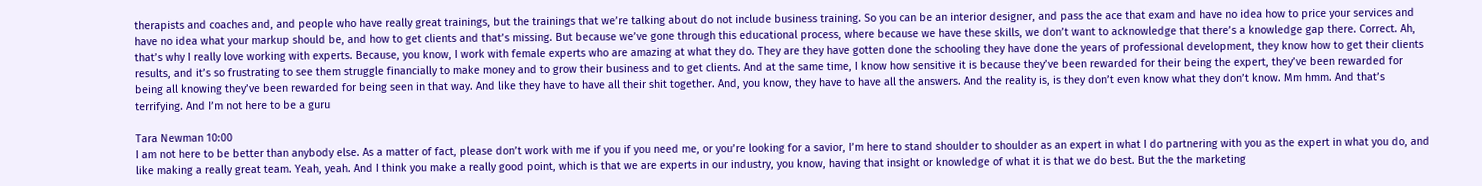therapists and coaches and, and people who have really great trainings, but the trainings that we’re talking about do not include business training. So you can be an interior designer, and pass the ace that exam and have no idea how to price your services and have no idea what your markup should be, and how to get clients and that’s missing. But because we’ve gone through this educational process, where because we have these skills, we don’t want to acknowledge that there’s a knowledge gap there. Correct. Ah, that’s why I really love working with experts. Because, you know, I work with female experts who are amazing at what they do. They are they have gotten done the schooling they have done the years of professional development, they know how to get their clients results, and it’s so frustrating to see them struggle financially to make money and to grow their business and to get clients. And at the same time, I know how sensitive it is because they’ve been rewarded for their being the expert, they’ve been rewarded for being all knowing they’ve been rewarded for being seen in that way. And like they have to have all their shit together. And, you know, they have to have all the answers. And the reality is, is they don’t even know what they don’t know. Mm hmm. And that’s terrifying. And I’m not here to be a guru

Tara Newman 10:00
I am not here to be better than anybody else. As a matter of fact, please don’t work with me if you if you need me, or you’re looking for a savior, I’m here to stand shoulder to shoulder as an expert in what I do partnering with you as the expert in what you do, and like making a really great team. Yeah, yeah. And I think you make a really good point, which is that we are experts in our industry, you know, having that insight or knowledge of what it is that we do best. But the the marketing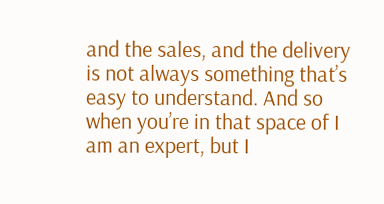and the sales, and the delivery is not always something that’s easy to understand. And so when you’re in that space of I am an expert, but I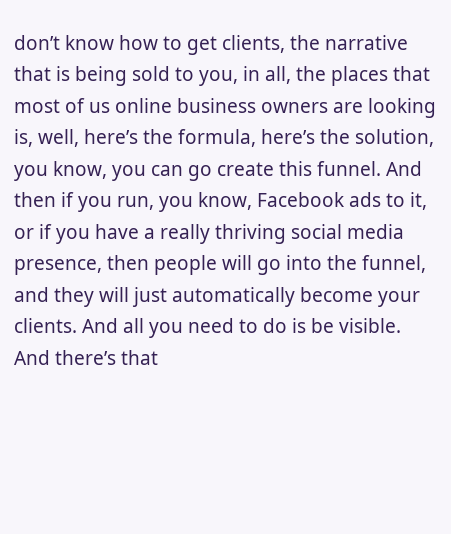don’t know how to get clients, the narrative that is being sold to you, in all, the places that most of us online business owners are looking is, well, here’s the formula, here’s the solution, you know, you can go create this funnel. And then if you run, you know, Facebook ads to it, or if you have a really thriving social media presence, then people will go into the funnel, and they will just automatically become your clients. And all you need to do is be visible. And there’s that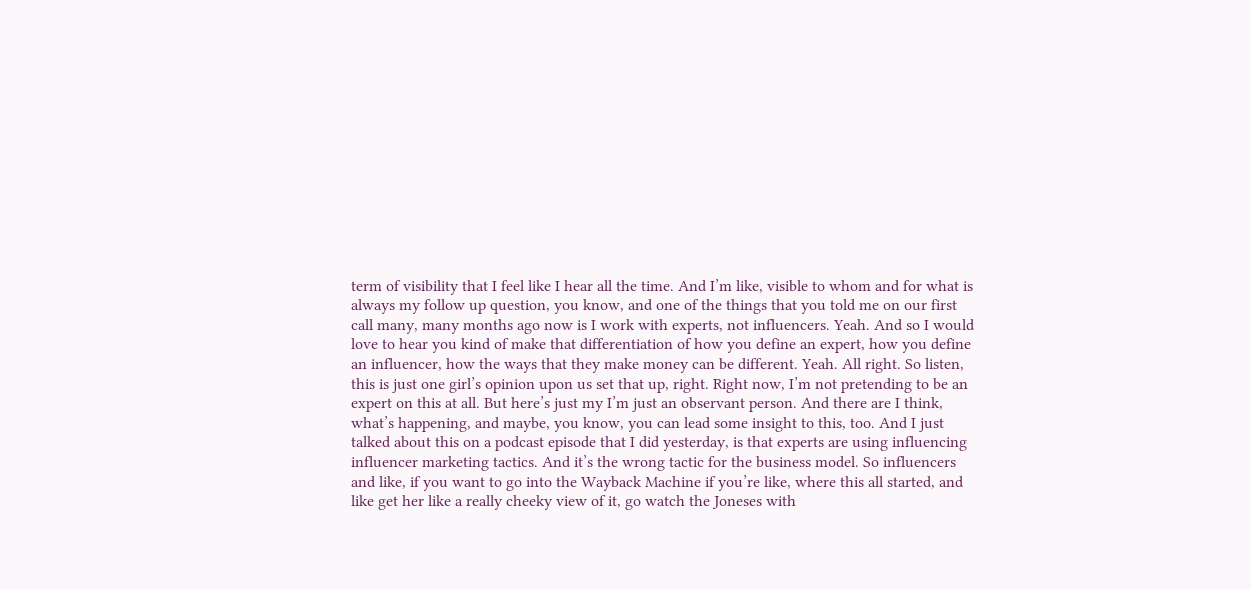term of visibility that I feel like I hear all the time. And I’m like, visible to whom and for what is always my follow up question, you know, and one of the things that you told me on our first call many, many months ago now is I work with experts, not influencers. Yeah. And so I would love to hear you kind of make that differentiation of how you define an expert, how you define an influencer, how the ways that they make money can be different. Yeah. All right. So listen, this is just one girl’s opinion upon us set that up, right. Right now, I’m not pretending to be an expert on this at all. But here’s just my I’m just an observant person. And there are I think, what’s happening, and maybe, you know, you can lead some insight to this, too. And I just talked about this on a podcast episode that I did yesterday, is that experts are using influencing influencer marketing tactics. And it’s the wrong tactic for the business model. So influencers and like, if you want to go into the Wayback Machine if you’re like, where this all started, and like get her like a really cheeky view of it, go watch the Joneses with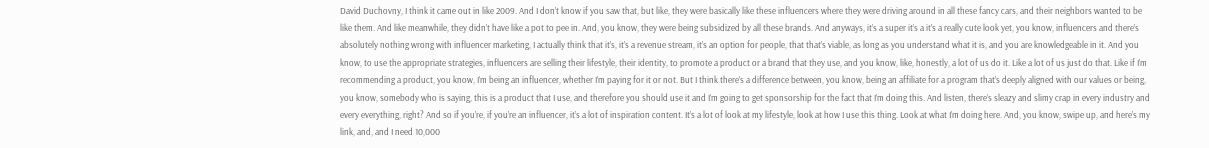David Duchovny, I think it came out in like 2009. And I don’t know if you saw that, but like, they were basically like these influencers where they were driving around in all these fancy cars, and their neighbors wanted to be like them. And like meanwhile, they didn’t have like a pot to pee in. And, you know, they were being subsidized by all these brands. And anyways, it’s a super it’s a it’s a really cute look yet, you know, influencers and there’s absolutely nothing wrong with influencer marketing, I actually think that it’s, it’s a revenue stream, it’s an option for people, that that’s viable, as long as you understand what it is, and you are knowledgeable in it. And you know, to use the appropriate strategies, influencers are selling their lifestyle, their identity, to promote a product or a brand that they use, and you know, like, honestly, a lot of us do it. Like a lot of us just do that. Like if I’m recommending a product, you know, I’m being an influencer, whether I’m paying for it or not. But I think there’s a difference between, you know, being an affiliate for a program that’s deeply aligned with our values or being, you know, somebody who is saying, this is a product that I use, and therefore you should use it and I’m going to get sponsorship for the fact that I’m doing this. And listen, there’s sleazy and slimy crap in every industry and every everything, right? And so if you’re, if you’re an influencer, it’s a lot of inspiration content. It’s a lot of look at my lifestyle, look at how I use this thing. Look at what I’m doing here. And, you know, swipe up, and here’s my link, and, and I need 10,000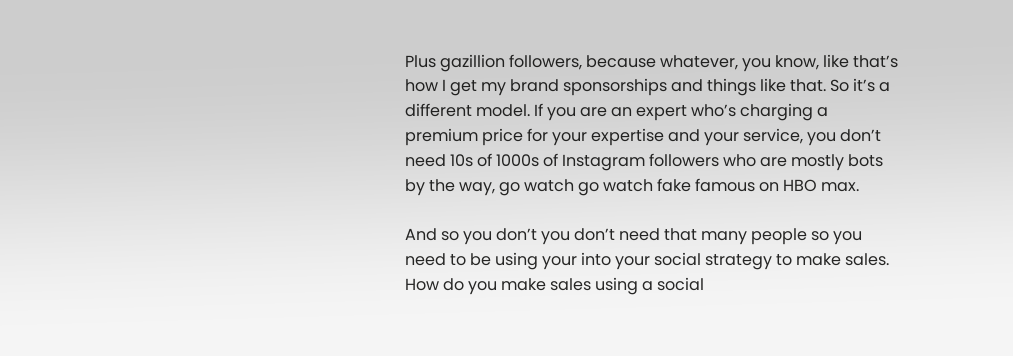Plus gazillion followers, because whatever, you know, like that’s how I get my brand sponsorships and things like that. So it’s a different model. If you are an expert who’s charging a premium price for your expertise and your service, you don’t need 10s of 1000s of Instagram followers who are mostly bots by the way, go watch go watch fake famous on HBO max.

And so you don’t you don’t need that many people so you need to be using your into your social strategy to make sales. How do you make sales using a social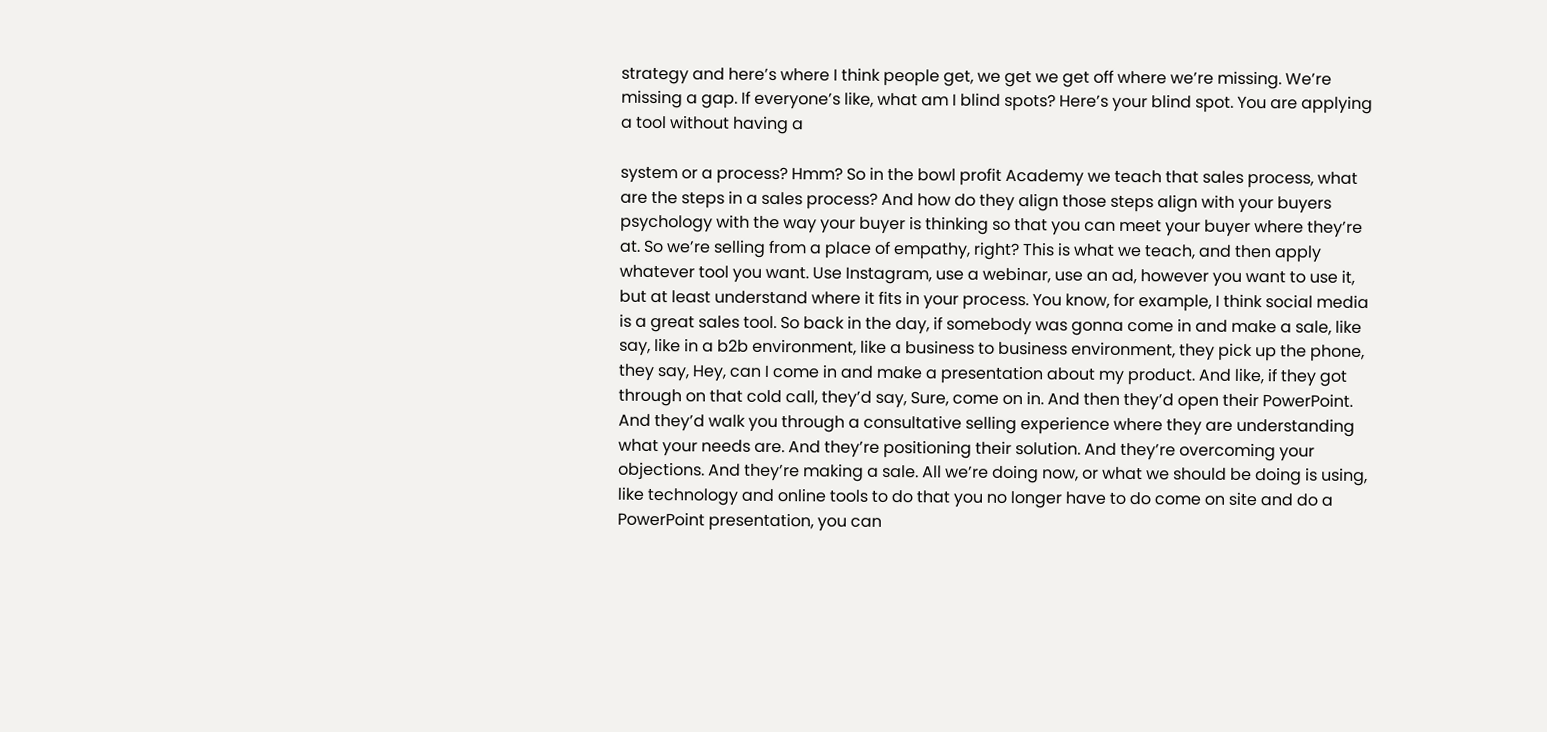strategy and here’s where I think people get, we get we get off where we’re missing. We’re missing a gap. If everyone’s like, what am I blind spots? Here’s your blind spot. You are applying a tool without having a

system or a process? Hmm? So in the bowl profit Academy we teach that sales process, what are the steps in a sales process? And how do they align those steps align with your buyers psychology with the way your buyer is thinking so that you can meet your buyer where they’re at. So we’re selling from a place of empathy, right? This is what we teach, and then apply whatever tool you want. Use Instagram, use a webinar, use an ad, however you want to use it, but at least understand where it fits in your process. You know, for example, I think social media is a great sales tool. So back in the day, if somebody was gonna come in and make a sale, like say, like in a b2b environment, like a business to business environment, they pick up the phone, they say, Hey, can I come in and make a presentation about my product. And like, if they got through on that cold call, they’d say, Sure, come on in. And then they’d open their PowerPoint. And they’d walk you through a consultative selling experience where they are understanding what your needs are. And they’re positioning their solution. And they’re overcoming your objections. And they’re making a sale. All we’re doing now, or what we should be doing is using, like technology and online tools to do that you no longer have to do come on site and do a PowerPoint presentation, you can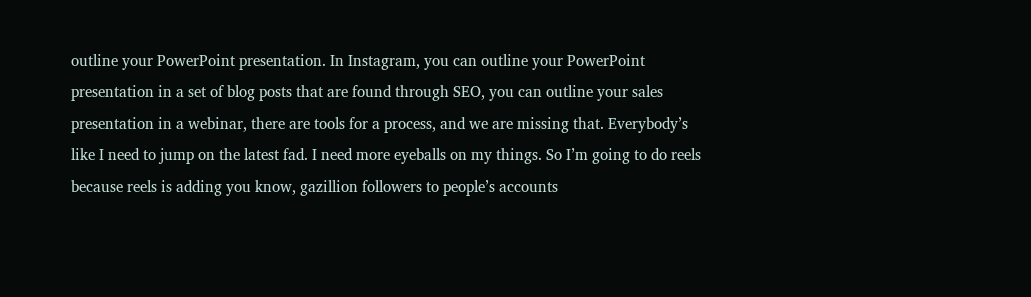outline your PowerPoint presentation. In Instagram, you can outline your PowerPoint presentation in a set of blog posts that are found through SEO, you can outline your sales presentation in a webinar, there are tools for a process, and we are missing that. Everybody’s like I need to jump on the latest fad. I need more eyeballs on my things. So I’m going to do reels because reels is adding you know, gazillion followers to people’s accounts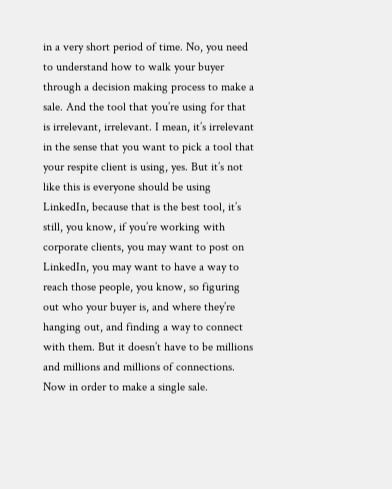in a very short period of time. No, you need to understand how to walk your buyer through a decision making process to make a sale. And the tool that you’re using for that is irrelevant, irrelevant. I mean, it’s irrelevant in the sense that you want to pick a tool that your respite client is using, yes. But it’s not like this is everyone should be using LinkedIn, because that is the best tool, it’s still, you know, if you’re working with corporate clients, you may want to post on LinkedIn, you may want to have a way to reach those people, you know, so figuring out who your buyer is, and where they’re hanging out, and finding a way to connect with them. But it doesn’t have to be millions and millions and millions of connections. Now in order to make a single sale.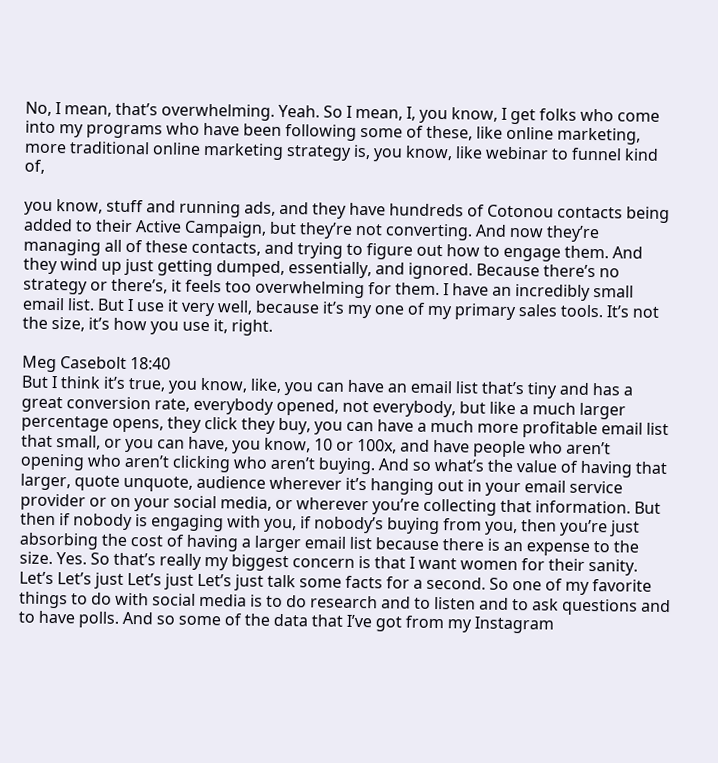No, I mean, that’s overwhelming. Yeah. So I mean, I, you know, I get folks who come into my programs who have been following some of these, like online marketing, more traditional online marketing strategy is, you know, like webinar to funnel kind of,

you know, stuff and running ads, and they have hundreds of Cotonou contacts being added to their Active Campaign, but they’re not converting. And now they’re managing all of these contacts, and trying to figure out how to engage them. And they wind up just getting dumped, essentially, and ignored. Because there’s no strategy or there’s, it feels too overwhelming for them. I have an incredibly small email list. But I use it very well, because it’s my one of my primary sales tools. It’s not the size, it’s how you use it, right.

Meg Casebolt 18:40
But I think it’s true, you know, like, you can have an email list that’s tiny and has a great conversion rate, everybody opened, not everybody, but like a much larger percentage opens, they click they buy, you can have a much more profitable email list that small, or you can have, you know, 10 or 100x, and have people who aren’t opening who aren’t clicking who aren’t buying. And so what’s the value of having that larger, quote unquote, audience wherever it’s hanging out in your email service provider or on your social media, or wherever you’re collecting that information. But then if nobody is engaging with you, if nobody’s buying from you, then you’re just absorbing the cost of having a larger email list because there is an expense to the size. Yes. So that’s really my biggest concern is that I want women for their sanity. Let’s Let’s just Let’s just Let’s just talk some facts for a second. So one of my favorite things to do with social media is to do research and to listen and to ask questions and to have polls. And so some of the data that I’ve got from my Instagram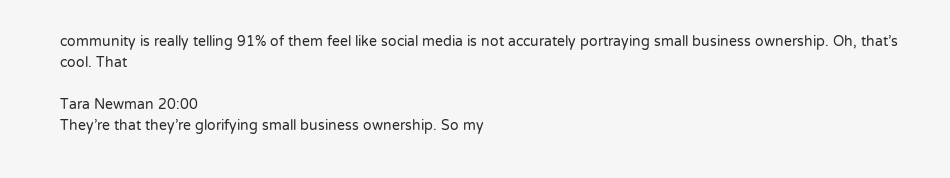community is really telling 91% of them feel like social media is not accurately portraying small business ownership. Oh, that’s cool. That

Tara Newman 20:00
They’re that they’re glorifying small business ownership. So my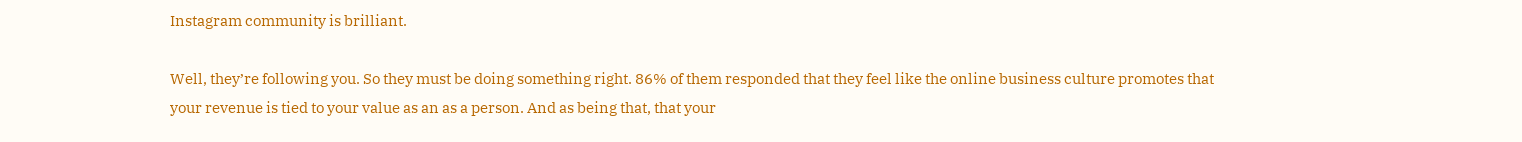Instagram community is brilliant.

Well, they’re following you. So they must be doing something right. 86% of them responded that they feel like the online business culture promotes that your revenue is tied to your value as an as a person. And as being that, that your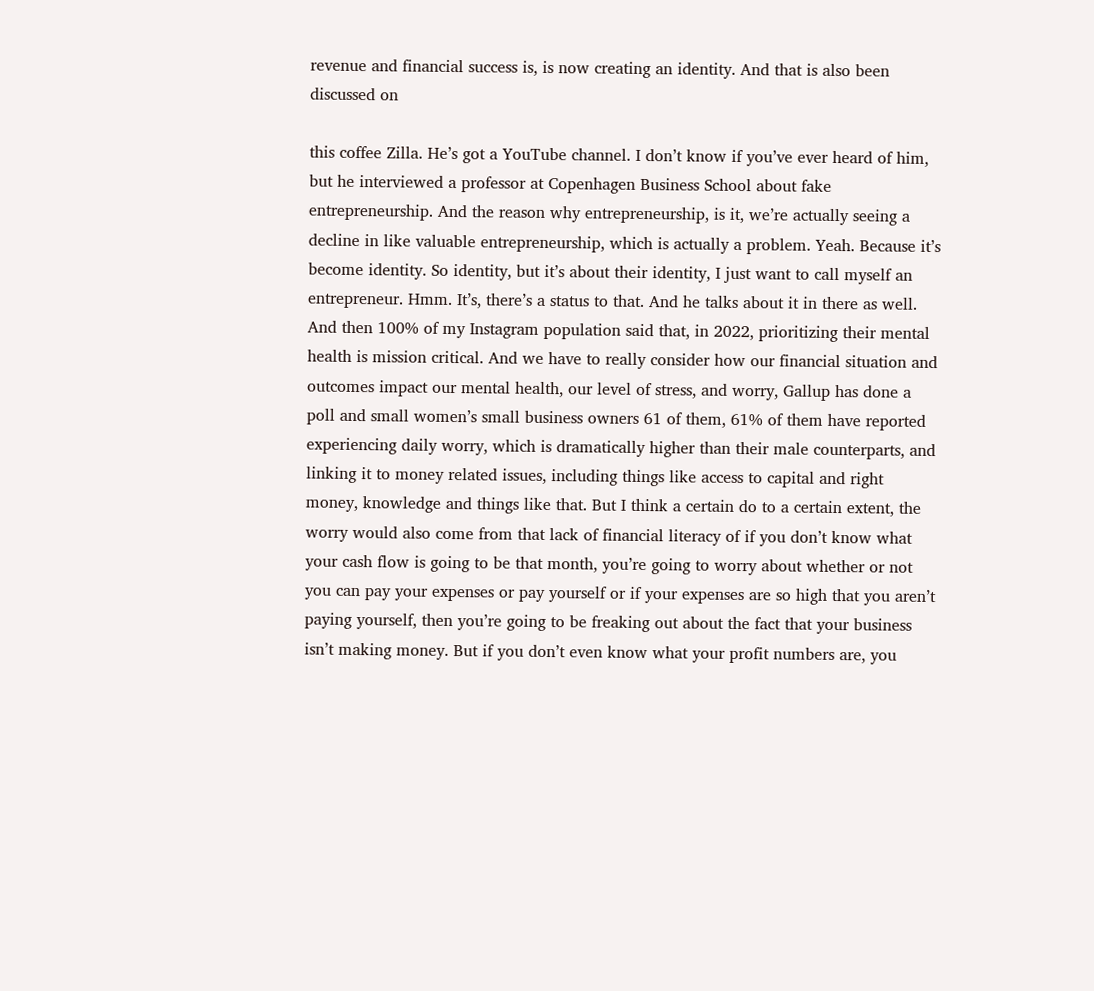revenue and financial success is, is now creating an identity. And that is also been discussed on

this coffee Zilla. He’s got a YouTube channel. I don’t know if you’ve ever heard of him, but he interviewed a professor at Copenhagen Business School about fake entrepreneurship. And the reason why entrepreneurship, is it, we’re actually seeing a decline in like valuable entrepreneurship, which is actually a problem. Yeah. Because it’s become identity. So identity, but it’s about their identity, I just want to call myself an entrepreneur. Hmm. It’s, there’s a status to that. And he talks about it in there as well. And then 100% of my Instagram population said that, in 2022, prioritizing their mental health is mission critical. And we have to really consider how our financial situation and outcomes impact our mental health, our level of stress, and worry, Gallup has done a poll and small women’s small business owners 61 of them, 61% of them have reported experiencing daily worry, which is dramatically higher than their male counterparts, and linking it to money related issues, including things like access to capital and right money, knowledge and things like that. But I think a certain do to a certain extent, the worry would also come from that lack of financial literacy of if you don’t know what your cash flow is going to be that month, you’re going to worry about whether or not you can pay your expenses or pay yourself or if your expenses are so high that you aren’t paying yourself, then you’re going to be freaking out about the fact that your business isn’t making money. But if you don’t even know what your profit numbers are, you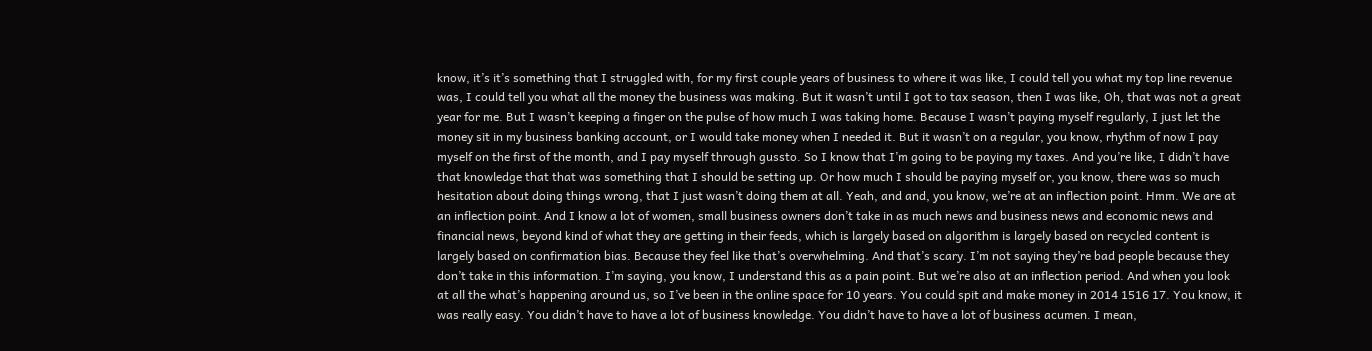know, it’s it’s something that I struggled with, for my first couple years of business to where it was like, I could tell you what my top line revenue was, I could tell you what all the money the business was making. But it wasn’t until I got to tax season, then I was like, Oh, that was not a great year for me. But I wasn’t keeping a finger on the pulse of how much I was taking home. Because I wasn’t paying myself regularly, I just let the money sit in my business banking account, or I would take money when I needed it. But it wasn’t on a regular, you know, rhythm of now I pay myself on the first of the month, and I pay myself through gussto. So I know that I’m going to be paying my taxes. And you’re like, I didn’t have that knowledge that that was something that I should be setting up. Or how much I should be paying myself or, you know, there was so much hesitation about doing things wrong, that I just wasn’t doing them at all. Yeah, and and, you know, we’re at an inflection point. Hmm. We are at an inflection point. And I know a lot of women, small business owners don’t take in as much news and business news and economic news and financial news, beyond kind of what they are getting in their feeds, which is largely based on algorithm is largely based on recycled content is largely based on confirmation bias. Because they feel like that’s overwhelming. And that’s scary. I’m not saying they’re bad people because they don’t take in this information. I’m saying, you know, I understand this as a pain point. But we’re also at an inflection period. And when you look at all the what’s happening around us, so I’ve been in the online space for 10 years. You could spit and make money in 2014 1516 17. You know, it was really easy. You didn’t have to have a lot of business knowledge. You didn’t have to have a lot of business acumen. I mean,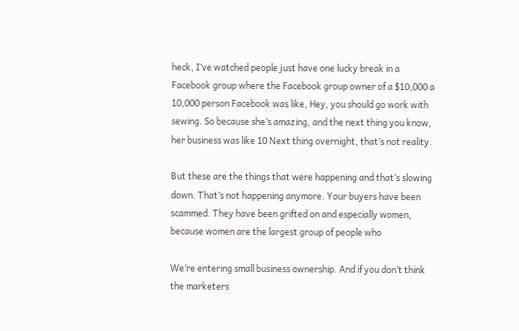heck, I’ve watched people just have one lucky break in a Facebook group where the Facebook group owner of a $10,000 a 10,000 person Facebook was like, Hey, you should go work with sewing. So because she’s amazing, and the next thing you know, her business was like 10 Next thing overnight, that’s not reality.

But these are the things that were happening and that’s slowing down. That’s not happening anymore. Your buyers have been scammed. They have been grifted on and especially women, because women are the largest group of people who

We’re entering small business ownership. And if you don’t think the marketers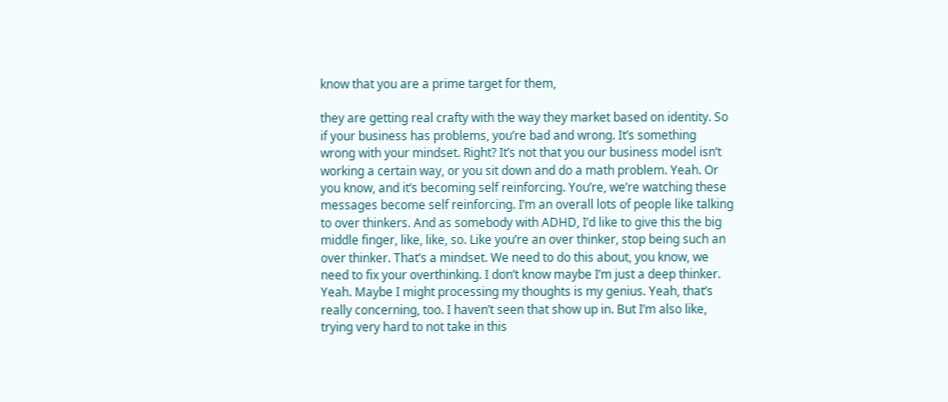know that you are a prime target for them,

they are getting real crafty with the way they market based on identity. So if your business has problems, you’re bad and wrong. It’s something wrong with your mindset. Right? It’s not that you our business model isn’t working a certain way, or you sit down and do a math problem. Yeah. Or you know, and it’s becoming self reinforcing. You’re, we’re watching these messages become self reinforcing. I’m an overall lots of people like talking to over thinkers. And as somebody with ADHD, I’d like to give this the big middle finger, like, like, so. Like you’re an over thinker, stop being such an over thinker. That’s a mindset. We need to do this about, you know, we need to fix your overthinking. I don’t know maybe I’m just a deep thinker. Yeah. Maybe I might processing my thoughts is my genius. Yeah, that’s really concerning, too. I haven’t seen that show up in. But I’m also like, trying very hard to not take in this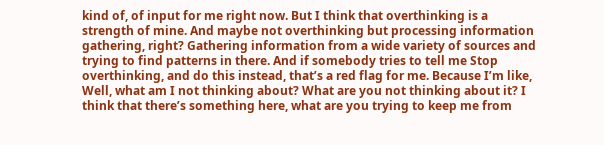kind of, of input for me right now. But I think that overthinking is a strength of mine. And maybe not overthinking but processing information gathering, right? Gathering information from a wide variety of sources and trying to find patterns in there. And if somebody tries to tell me Stop overthinking, and do this instead, that’s a red flag for me. Because I’m like, Well, what am I not thinking about? What are you not thinking about it? I think that there’s something here, what are you trying to keep me from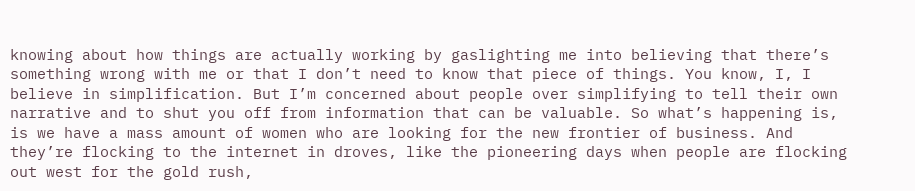knowing about how things are actually working by gaslighting me into believing that there’s something wrong with me or that I don’t need to know that piece of things. You know, I, I believe in simplification. But I’m concerned about people over simplifying to tell their own narrative and to shut you off from information that can be valuable. So what’s happening is, is we have a mass amount of women who are looking for the new frontier of business. And they’re flocking to the internet in droves, like the pioneering days when people are flocking out west for the gold rush,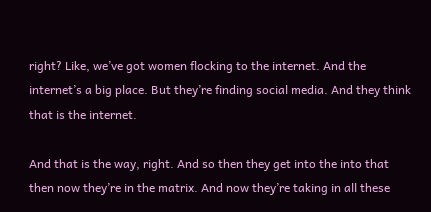right? Like, we’ve got women flocking to the internet. And the internet’s a big place. But they’re finding social media. And they think that is the internet.

And that is the way, right. And so then they get into the into that then now they’re in the matrix. And now they’re taking in all these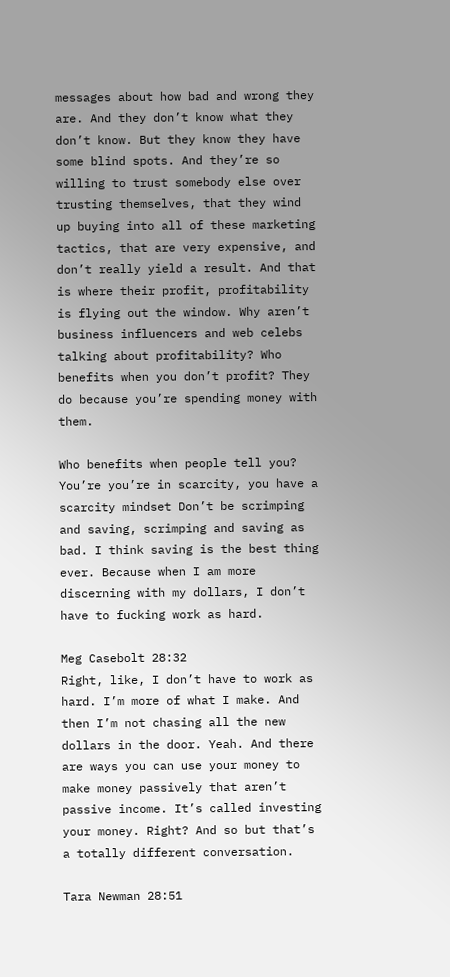messages about how bad and wrong they are. And they don’t know what they don’t know. But they know they have some blind spots. And they’re so willing to trust somebody else over trusting themselves, that they wind up buying into all of these marketing tactics, that are very expensive, and don’t really yield a result. And that is where their profit, profitability is flying out the window. Why aren’t business influencers and web celebs talking about profitability? Who benefits when you don’t profit? They do because you’re spending money with them.

Who benefits when people tell you? You’re you’re in scarcity, you have a scarcity mindset Don’t be scrimping and saving, scrimping and saving as bad. I think saving is the best thing ever. Because when I am more discerning with my dollars, I don’t have to fucking work as hard.

Meg Casebolt 28:32
Right, like, I don’t have to work as hard. I’m more of what I make. And then I’m not chasing all the new dollars in the door. Yeah. And there are ways you can use your money to make money passively that aren’t passive income. It’s called investing your money. Right? And so but that’s a totally different conversation.

Tara Newman 28:51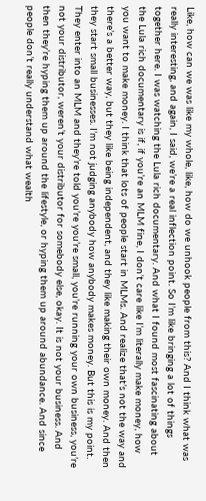Like, how can we was like my whole, like, how do we unhook people from this? And I think what was really interesting, and again, I said, we’re a real inflection point. So I’m like bringing a lot of things together here. I was watching the Lula rich documentary. And what I found most fascinating about the Lula rich documentary is if, if you’re an MLM fine, I don’t care like I’m literally make money, how you want to make money. I think that lots of people start in MLMs. And realize that’s not the way and there’s a better way, but they like being independent, and they like making their own money. And then they start small businesses. I’m not judging anybody how anybody makes money. But this is my point. They enter into an MLM and they’re told you’re you’re small, you’re running your own business, you’re not your distributor, weren’t your distributor for somebody else, okay. It is not your business. And then they’re hyping them up around the lifestyle, or hyping them up around abundance. And since people don’t really understand what wealth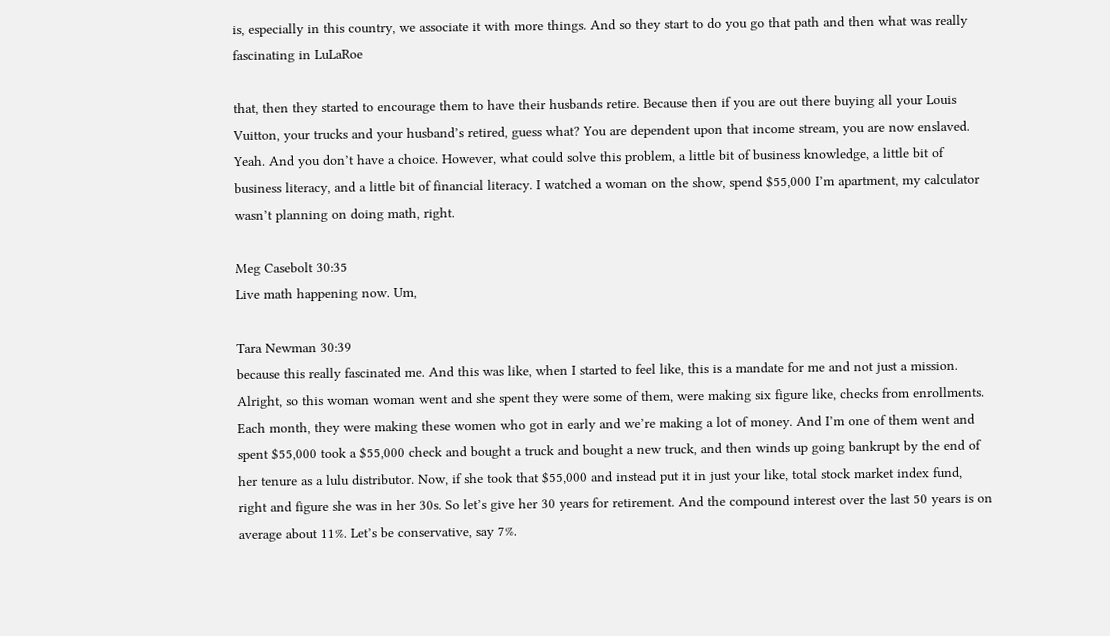is, especially in this country, we associate it with more things. And so they start to do you go that path and then what was really fascinating in LuLaRoe

that, then they started to encourage them to have their husbands retire. Because then if you are out there buying all your Louis Vuitton, your trucks and your husband’s retired, guess what? You are dependent upon that income stream, you are now enslaved. Yeah. And you don’t have a choice. However, what could solve this problem, a little bit of business knowledge, a little bit of business literacy, and a little bit of financial literacy. I watched a woman on the show, spend $55,000 I’m apartment, my calculator wasn’t planning on doing math, right.

Meg Casebolt 30:35
Live math happening now. Um,

Tara Newman 30:39
because this really fascinated me. And this was like, when I started to feel like, this is a mandate for me and not just a mission. Alright, so this woman woman went and she spent they were some of them, were making six figure like, checks from enrollments. Each month, they were making these women who got in early and we’re making a lot of money. And I’m one of them went and spent $55,000 took a $55,000 check and bought a truck and bought a new truck, and then winds up going bankrupt by the end of her tenure as a lulu distributor. Now, if she took that $55,000 and instead put it in just your like, total stock market index fund, right and figure she was in her 30s. So let’s give her 30 years for retirement. And the compound interest over the last 50 years is on average about 11%. Let’s be conservative, say 7%.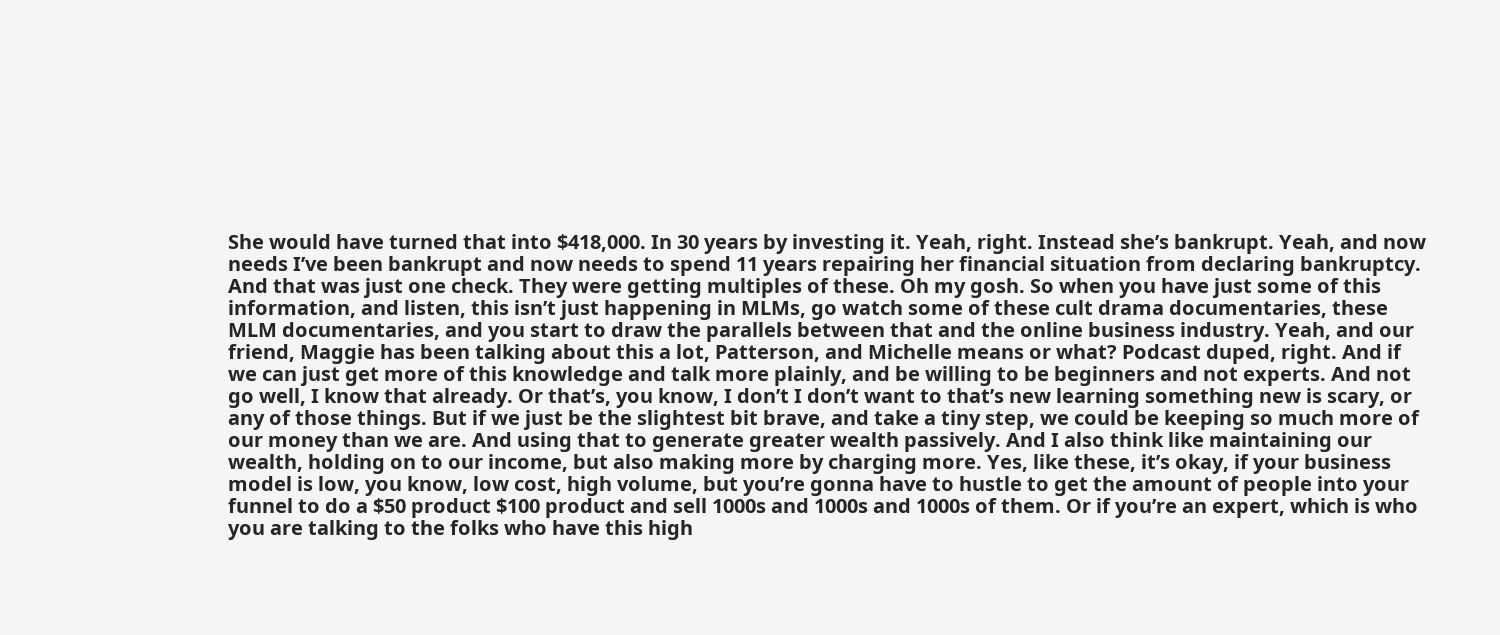She would have turned that into $418,000. In 30 years by investing it. Yeah, right. Instead she’s bankrupt. Yeah, and now needs I’ve been bankrupt and now needs to spend 11 years repairing her financial situation from declaring bankruptcy. And that was just one check. They were getting multiples of these. Oh my gosh. So when you have just some of this information, and listen, this isn’t just happening in MLMs, go watch some of these cult drama documentaries, these MLM documentaries, and you start to draw the parallels between that and the online business industry. Yeah, and our friend, Maggie has been talking about this a lot, Patterson, and Michelle means or what? Podcast duped, right. And if we can just get more of this knowledge and talk more plainly, and be willing to be beginners and not experts. And not go well, I know that already. Or that’s, you know, I don’t I don’t want to that’s new learning something new is scary, or any of those things. But if we just be the slightest bit brave, and take a tiny step, we could be keeping so much more of our money than we are. And using that to generate greater wealth passively. And I also think like maintaining our wealth, holding on to our income, but also making more by charging more. Yes, like these, it’s okay, if your business model is low, you know, low cost, high volume, but you’re gonna have to hustle to get the amount of people into your funnel to do a $50 product $100 product and sell 1000s and 1000s and 1000s of them. Or if you’re an expert, which is who you are talking to the folks who have this high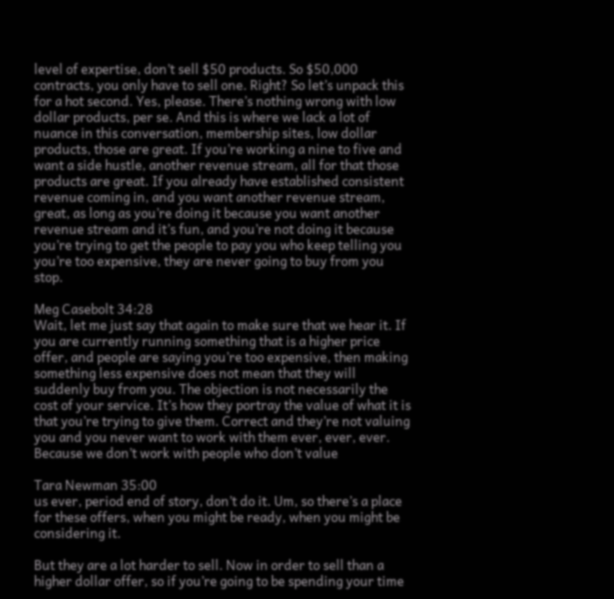level of expertise, don’t sell $50 products. So $50,000 contracts, you only have to sell one. Right? So let’s unpack this for a hot second. Yes, please. There’s nothing wrong with low dollar products, per se. And this is where we lack a lot of nuance in this conversation, membership sites, low dollar products, those are great. If you’re working a nine to five and want a side hustle, another revenue stream, all for that those products are great. If you already have established consistent revenue coming in, and you want another revenue stream, great, as long as you’re doing it because you want another revenue stream and it’s fun, and you’re not doing it because you’re trying to get the people to pay you who keep telling you you’re too expensive, they are never going to buy from you stop.

Meg Casebolt 34:28
Wait, let me just say that again to make sure that we hear it. If you are currently running something that is a higher price offer, and people are saying you’re too expensive, then making something less expensive does not mean that they will suddenly buy from you. The objection is not necessarily the cost of your service. It’s how they portray the value of what it is that you’re trying to give them. Correct and they’re not valuing you and you never want to work with them ever, ever, ever. Because we don’t work with people who don’t value

Tara Newman 35:00
us ever, period end of story, don’t do it. Um, so there’s a place for these offers, when you might be ready, when you might be considering it.

But they are a lot harder to sell. Now in order to sell than a higher dollar offer, so if you’re going to be spending your time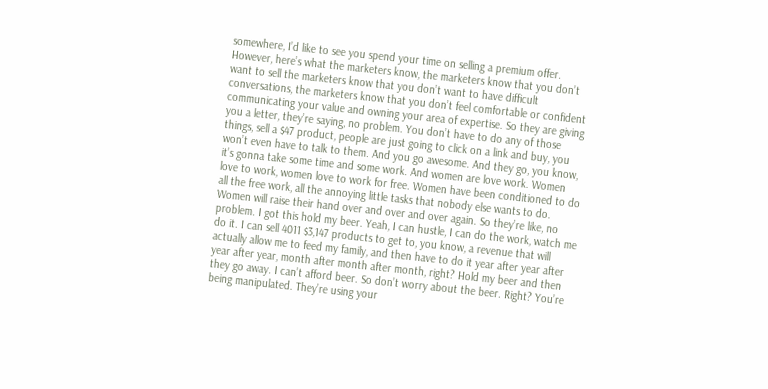somewhere, I’d like to see you spend your time on selling a premium offer. However, here’s what the marketers know, the marketers know that you don’t want to sell the marketers know that you don’t want to have difficult conversations, the marketers know that you don’t feel comfortable or confident communicating your value and owning your area of expertise. So they are giving you a letter, they’re saying, no problem. You don’t have to do any of those things, sell a $47 product, people are just going to click on a link and buy, you won’t even have to talk to them. And you go awesome. And they go, you know, it’s gonna take some time and some work. And women are love work. Women love to work, women love to work for free. Women have been conditioned to do all the free work, all the annoying little tasks that nobody else wants to do. Women will raise their hand over and over and over again. So they’re like, no problem. I got this hold my beer. Yeah, I can hustle, I can do the work, watch me do it. I can sell 4011 $3,147 products to get to, you know, a revenue that will actually allow me to feed my family, and then have to do it year after year after year after year, month after month after month, right? Hold my beer and then they go away. I can’t afford beer. So don’t worry about the beer. Right? You’re being manipulated. They’re using your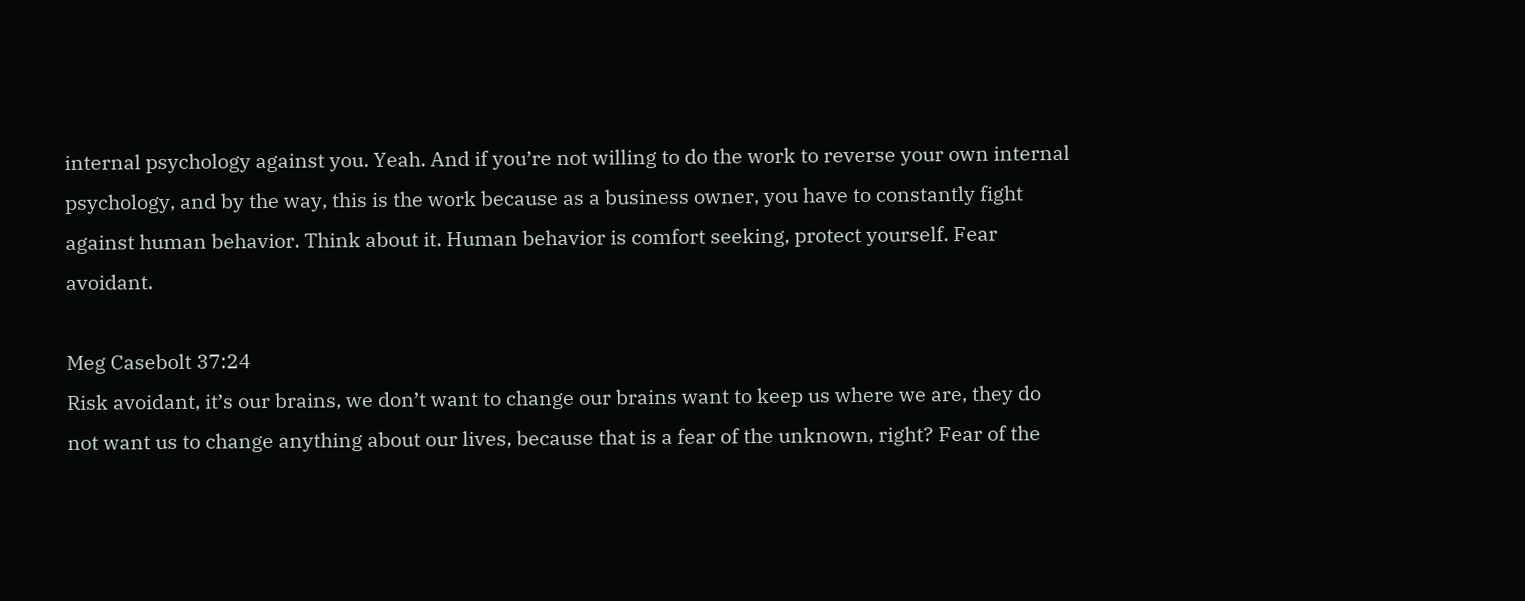internal psychology against you. Yeah. And if you’re not willing to do the work to reverse your own internal psychology, and by the way, this is the work because as a business owner, you have to constantly fight against human behavior. Think about it. Human behavior is comfort seeking, protect yourself. Fear avoidant.

Meg Casebolt 37:24
Risk avoidant, it’s our brains, we don’t want to change our brains want to keep us where we are, they do not want us to change anything about our lives, because that is a fear of the unknown, right? Fear of the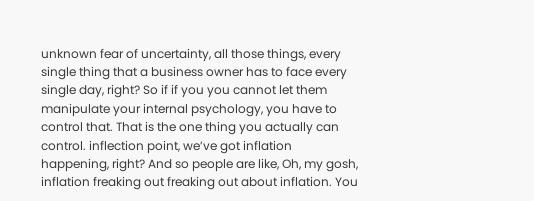unknown fear of uncertainty, all those things, every single thing that a business owner has to face every single day, right? So if if you you cannot let them manipulate your internal psychology, you have to control that. That is the one thing you actually can control. inflection point, we’ve got inflation happening, right? And so people are like, Oh, my gosh, inflation freaking out freaking out about inflation. You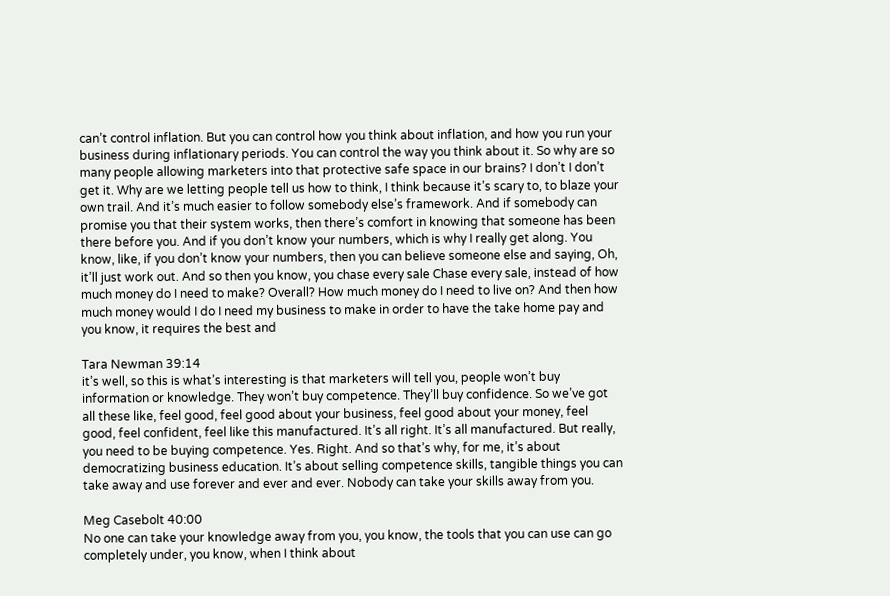can’t control inflation. But you can control how you think about inflation, and how you run your business during inflationary periods. You can control the way you think about it. So why are so many people allowing marketers into that protective safe space in our brains? I don’t I don’t get it. Why are we letting people tell us how to think, I think because it’s scary to, to blaze your own trail. And it’s much easier to follow somebody else’s framework. And if somebody can promise you that their system works, then there’s comfort in knowing that someone has been there before you. And if you don’t know your numbers, which is why I really get along. You know, like, if you don’t know your numbers, then you can believe someone else and saying, Oh, it’ll just work out. And so then you know, you chase every sale Chase every sale, instead of how much money do I need to make? Overall? How much money do I need to live on? And then how much money would I do I need my business to make in order to have the take home pay and you know, it requires the best and

Tara Newman 39:14
it’s well, so this is what’s interesting is that marketers will tell you, people won’t buy information or knowledge. They won’t buy competence. They’ll buy confidence. So we’ve got all these like, feel good, feel good about your business, feel good about your money, feel good, feel confident, feel like this manufactured. It’s all right. It’s all manufactured. But really, you need to be buying competence. Yes. Right. And so that’s why, for me, it’s about democratizing business education. It’s about selling competence skills, tangible things you can take away and use forever and ever and ever. Nobody can take your skills away from you.

Meg Casebolt 40:00
No one can take your knowledge away from you, you know, the tools that you can use can go completely under, you know, when I think about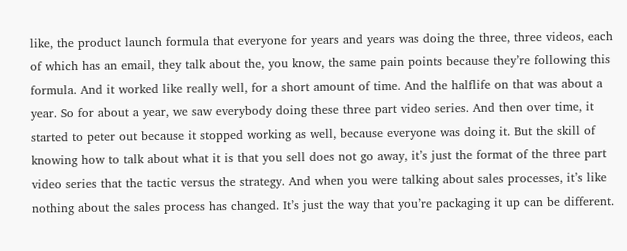like, the product launch formula that everyone for years and years was doing the three, three videos, each of which has an email, they talk about the, you know, the same pain points because they’re following this formula. And it worked like really well, for a short amount of time. And the halflife on that was about a year. So for about a year, we saw everybody doing these three part video series. And then over time, it started to peter out because it stopped working as well, because everyone was doing it. But the skill of knowing how to talk about what it is that you sell does not go away, it’s just the format of the three part video series that the tactic versus the strategy. And when you were talking about sales processes, it’s like nothing about the sales process has changed. It’s just the way that you’re packaging it up can be different.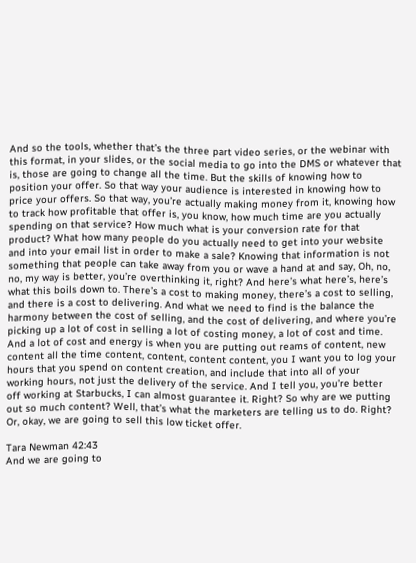And so the tools, whether that’s the three part video series, or the webinar with this format, in your slides, or the social media to go into the DMS or whatever that is, those are going to change all the time. But the skills of knowing how to position your offer. So that way your audience is interested in knowing how to price your offers. So that way, you’re actually making money from it, knowing how to track how profitable that offer is, you know, how much time are you actually spending on that service? How much what is your conversion rate for that product? What how many people do you actually need to get into your website and into your email list in order to make a sale? Knowing that information is not something that people can take away from you or wave a hand at and say, Oh, no, no, my way is better, you’re overthinking it, right? And here’s what here’s, here’s what this boils down to. There’s a cost to making money, there’s a cost to selling, and there is a cost to delivering. And what we need to find is the balance the harmony between the cost of selling, and the cost of delivering, and where you’re picking up a lot of cost in selling a lot of costing money, a lot of cost and time. And a lot of cost and energy is when you are putting out reams of content, new content all the time content, content, content content, you I want you to log your hours that you spend on content creation, and include that into all of your working hours, not just the delivery of the service. And I tell you, you’re better off working at Starbucks, I can almost guarantee it. Right? So why are we putting out so much content? Well, that’s what the marketers are telling us to do. Right? Or, okay, we are going to sell this low ticket offer.

Tara Newman 42:43
And we are going to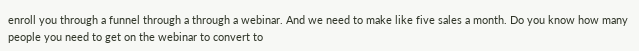enroll you through a funnel through a through a webinar. And we need to make like five sales a month. Do you know how many people you need to get on the webinar to convert to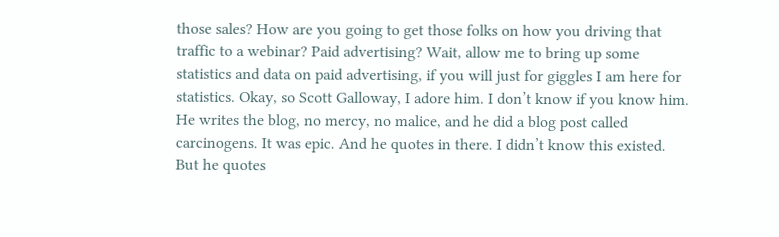those sales? How are you going to get those folks on how you driving that traffic to a webinar? Paid advertising? Wait, allow me to bring up some statistics and data on paid advertising, if you will just for giggles I am here for statistics. Okay, so Scott Galloway, I adore him. I don’t know if you know him. He writes the blog, no mercy, no malice, and he did a blog post called carcinogens. It was epic. And he quotes in there. I didn’t know this existed. But he quotes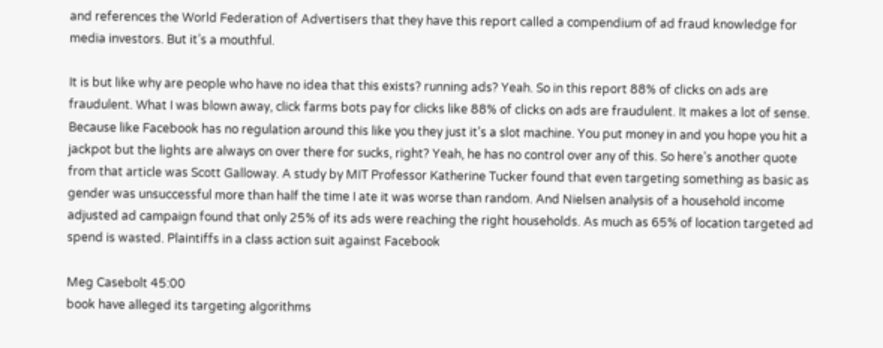and references the World Federation of Advertisers that they have this report called a compendium of ad fraud knowledge for media investors. But it’s a mouthful.

It is but like why are people who have no idea that this exists? running ads? Yeah. So in this report 88% of clicks on ads are fraudulent. What I was blown away, click farms bots pay for clicks like 88% of clicks on ads are fraudulent. It makes a lot of sense. Because like Facebook has no regulation around this like you they just it’s a slot machine. You put money in and you hope you hit a jackpot but the lights are always on over there for sucks, right? Yeah, he has no control over any of this. So here’s another quote from that article was Scott Galloway. A study by MIT Professor Katherine Tucker found that even targeting something as basic as gender was unsuccessful more than half the time I ate it was worse than random. And Nielsen analysis of a household income adjusted ad campaign found that only 25% of its ads were reaching the right households. As much as 65% of location targeted ad spend is wasted. Plaintiffs in a class action suit against Facebook

Meg Casebolt 45:00
book have alleged its targeting algorithms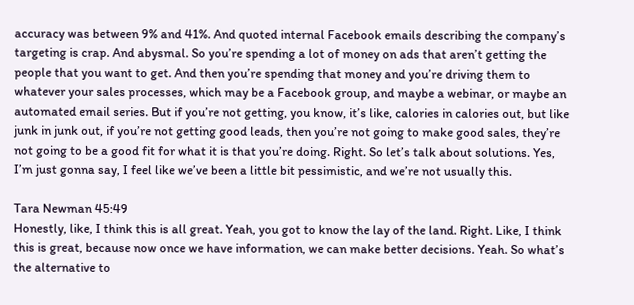accuracy was between 9% and 41%. And quoted internal Facebook emails describing the company’s targeting is crap. And abysmal. So you’re spending a lot of money on ads that aren’t getting the people that you want to get. And then you’re spending that money and you’re driving them to whatever your sales processes, which may be a Facebook group, and maybe a webinar, or maybe an automated email series. But if you’re not getting, you know, it’s like, calories in calories out, but like junk in junk out, if you’re not getting good leads, then you’re not going to make good sales, they’re not going to be a good fit for what it is that you’re doing. Right. So let’s talk about solutions. Yes, I’m just gonna say, I feel like we’ve been a little bit pessimistic, and we’re not usually this.

Tara Newman 45:49
Honestly, like, I think this is all great. Yeah, you got to know the lay of the land. Right. Like, I think this is great, because now once we have information, we can make better decisions. Yeah. So what’s the alternative to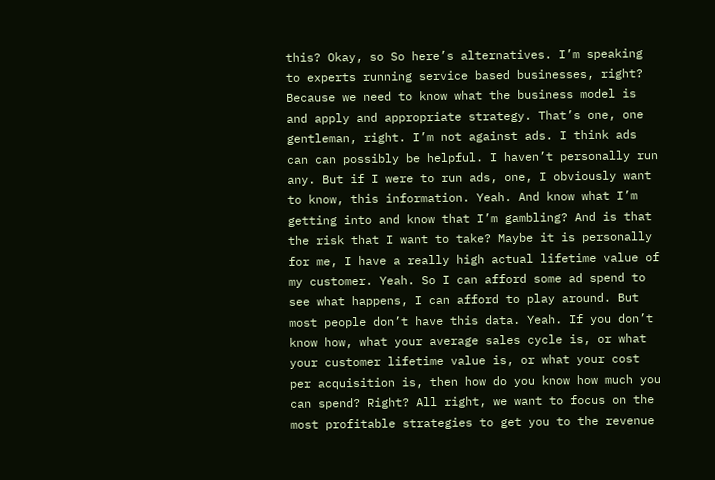this? Okay, so So here’s alternatives. I’m speaking to experts running service based businesses, right? Because we need to know what the business model is and apply and appropriate strategy. That’s one, one gentleman, right. I’m not against ads. I think ads can can possibly be helpful. I haven’t personally run any. But if I were to run ads, one, I obviously want to know, this information. Yeah. And know what I’m getting into and know that I’m gambling? And is that the risk that I want to take? Maybe it is personally for me, I have a really high actual lifetime value of my customer. Yeah. So I can afford some ad spend to see what happens, I can afford to play around. But most people don’t have this data. Yeah. If you don’t know how, what your average sales cycle is, or what your customer lifetime value is, or what your cost per acquisition is, then how do you know how much you can spend? Right? All right, we want to focus on the most profitable strategies to get you to the revenue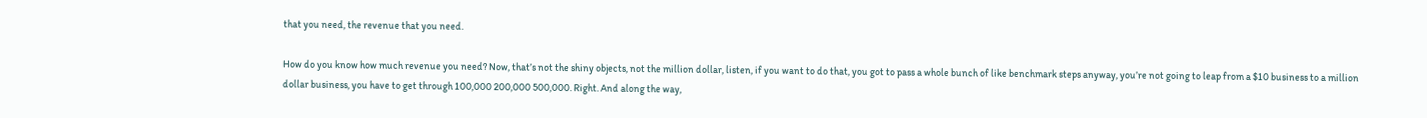that you need, the revenue that you need.

How do you know how much revenue you need? Now, that’s not the shiny objects, not the million dollar, listen, if you want to do that, you got to pass a whole bunch of like benchmark steps anyway, you’re not going to leap from a $10 business to a million dollar business, you have to get through 100,000 200,000 500,000. Right. And along the way,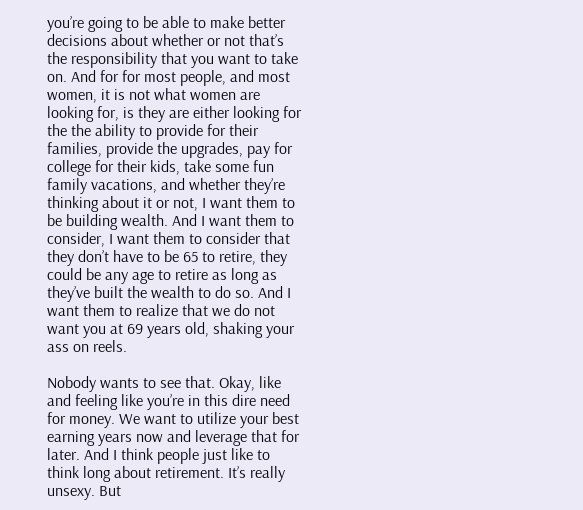you’re going to be able to make better decisions about whether or not that’s the responsibility that you want to take on. And for for most people, and most women, it is not what women are looking for, is they are either looking for the the ability to provide for their families, provide the upgrades, pay for college for their kids, take some fun family vacations, and whether they’re thinking about it or not, I want them to be building wealth. And I want them to consider, I want them to consider that they don’t have to be 65 to retire, they could be any age to retire as long as they’ve built the wealth to do so. And I want them to realize that we do not want you at 69 years old, shaking your ass on reels.

Nobody wants to see that. Okay, like and feeling like you’re in this dire need for money. We want to utilize your best earning years now and leverage that for later. And I think people just like to think long about retirement. It’s really unsexy. But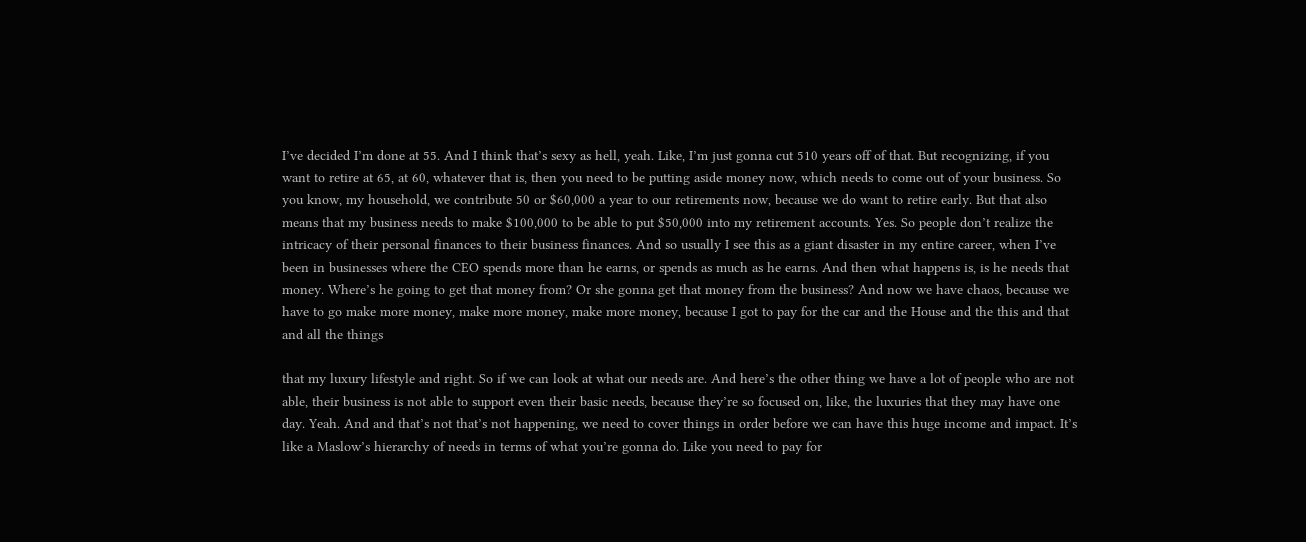I’ve decided I’m done at 55. And I think that’s sexy as hell, yeah. Like, I’m just gonna cut 510 years off of that. But recognizing, if you want to retire at 65, at 60, whatever that is, then you need to be putting aside money now, which needs to come out of your business. So you know, my household, we contribute 50 or $60,000 a year to our retirements now, because we do want to retire early. But that also means that my business needs to make $100,000 to be able to put $50,000 into my retirement accounts. Yes. So people don’t realize the intricacy of their personal finances to their business finances. And so usually I see this as a giant disaster in my entire career, when I’ve been in businesses where the CEO spends more than he earns, or spends as much as he earns. And then what happens is, is he needs that money. Where’s he going to get that money from? Or she gonna get that money from the business? And now we have chaos, because we have to go make more money, make more money, make more money, because I got to pay for the car and the House and the this and that and all the things

that my luxury lifestyle and right. So if we can look at what our needs are. And here’s the other thing we have a lot of people who are not able, their business is not able to support even their basic needs, because they’re so focused on, like, the luxuries that they may have one day. Yeah. And and that’s not that’s not happening, we need to cover things in order before we can have this huge income and impact. It’s like a Maslow’s hierarchy of needs in terms of what you’re gonna do. Like you need to pay for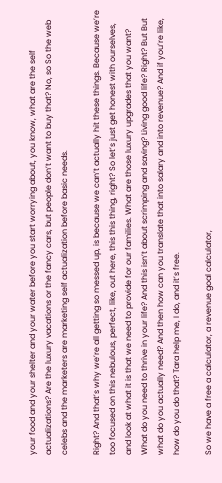your food and your shelter and your water before you start worrying about, you know, what are the self actualizations? Are the luxury vacations or the fancy cars, but people don’t want to buy that? No, so So the web celebs and the marketers are marketing self actualization before basic needs.

Right? And that’s why we’re all getting so messed up, is because we can’t actually hit these things. Because we’re too focused on this nebulous, perfect, like, out here, this this thing, right? So let’s just get honest with ourselves, and look at what it is that we need to provide for our families. What are those luxury upgrades that you want? What do you need to thrive in your life? And this isn’t about scrimping and saving? Living good life? Right? But But what do you actually need? And then how can you translate that into salary and into revenue? And if you’re like, how do you do that? Tara help me, I do, and it’s free.

So we have a free a calculator, a revenue goal calculator,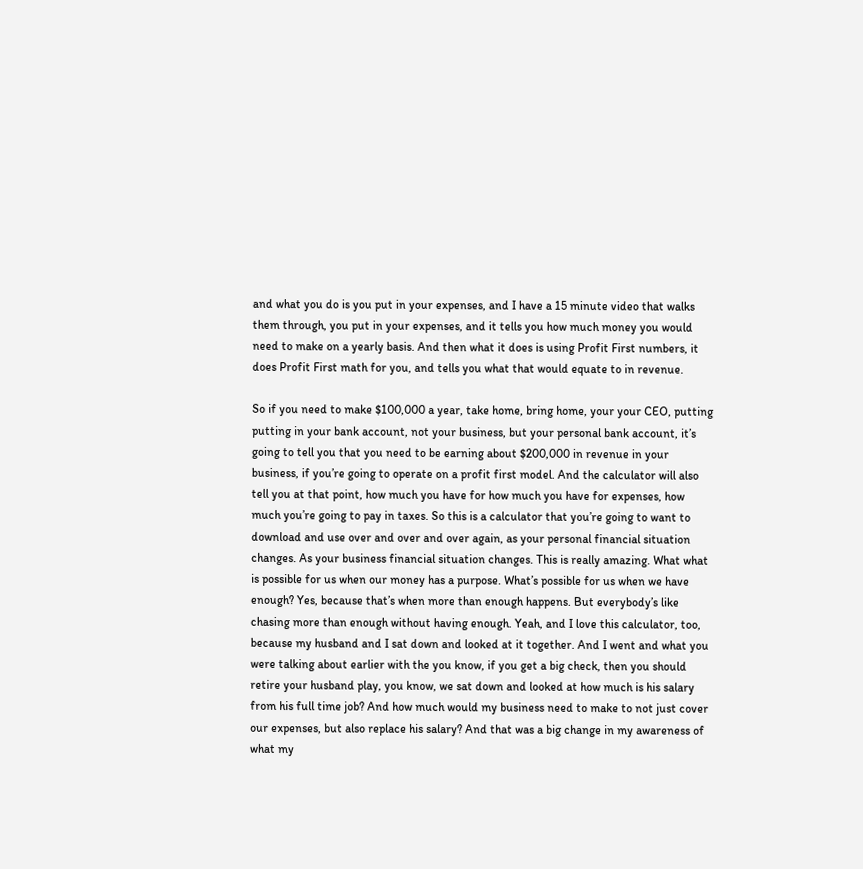and what you do is you put in your expenses, and I have a 15 minute video that walks them through, you put in your expenses, and it tells you how much money you would need to make on a yearly basis. And then what it does is using Profit First numbers, it does Profit First math for you, and tells you what that would equate to in revenue.

So if you need to make $100,000 a year, take home, bring home, your your CEO, putting putting in your bank account, not your business, but your personal bank account, it’s going to tell you that you need to be earning about $200,000 in revenue in your business, if you’re going to operate on a profit first model. And the calculator will also tell you at that point, how much you have for how much you have for expenses, how much you’re going to pay in taxes. So this is a calculator that you’re going to want to download and use over and over and over again, as your personal financial situation changes. As your business financial situation changes. This is really amazing. What what is possible for us when our money has a purpose. What’s possible for us when we have enough? Yes, because that’s when more than enough happens. But everybody’s like chasing more than enough without having enough. Yeah, and I love this calculator, too, because my husband and I sat down and looked at it together. And I went and what you were talking about earlier with the you know, if you get a big check, then you should retire your husband play, you know, we sat down and looked at how much is his salary from his full time job? And how much would my business need to make to not just cover our expenses, but also replace his salary? And that was a big change in my awareness of what my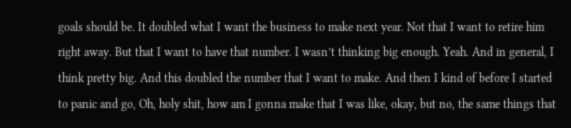goals should be. It doubled what I want the business to make next year. Not that I want to retire him right away. But that I want to have that number. I wasn’t thinking big enough. Yeah. And in general, I think pretty big. And this doubled the number that I want to make. And then I kind of before I started to panic and go, Oh, holy shit, how am I gonna make that I was like, okay, but no, the same things that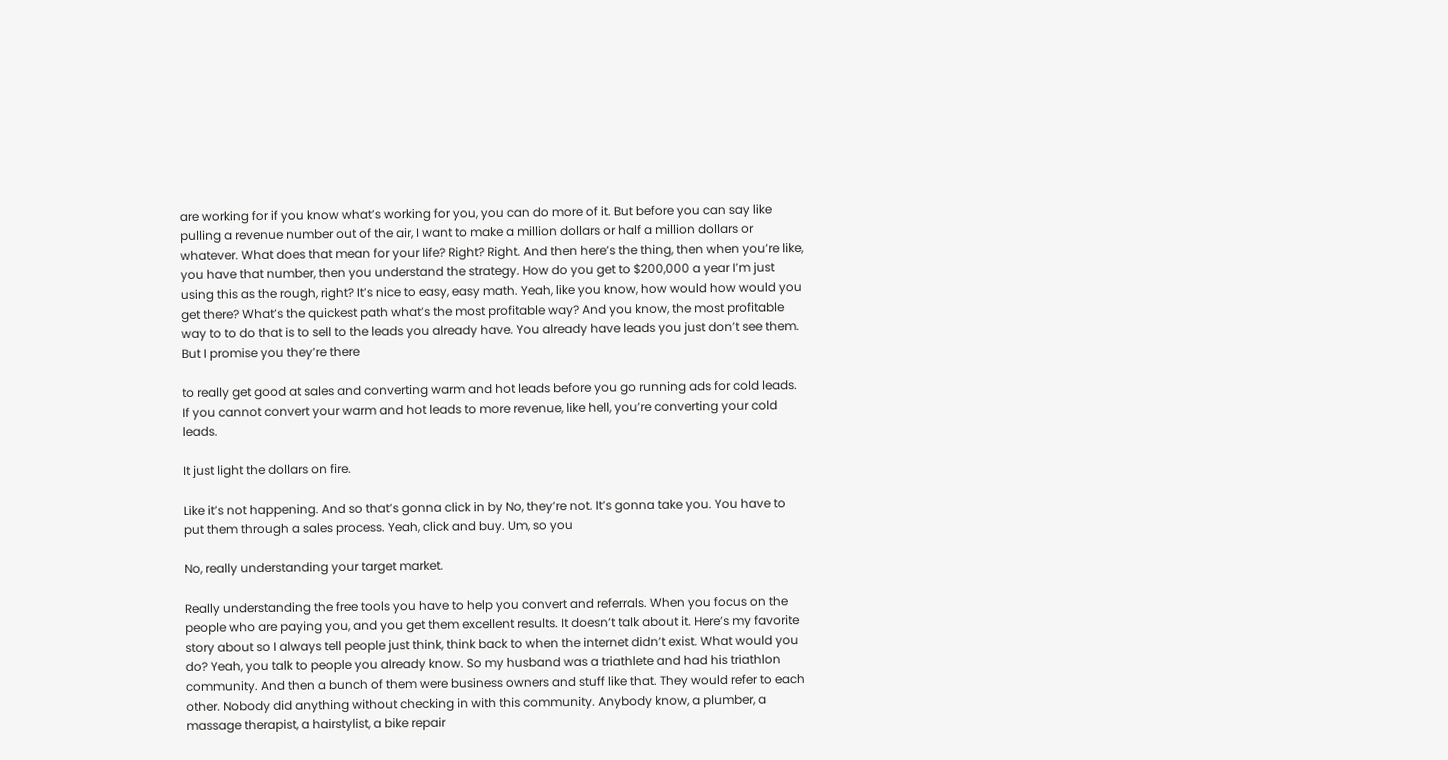are working for if you know what’s working for you, you can do more of it. But before you can say like pulling a revenue number out of the air, I want to make a million dollars or half a million dollars or whatever. What does that mean for your life? Right? Right. And then here’s the thing, then when you’re like, you have that number, then you understand the strategy. How do you get to $200,000 a year I’m just using this as the rough, right? It’s nice to easy, easy math. Yeah, like you know, how would how would you get there? What’s the quickest path what’s the most profitable way? And you know, the most profitable way to to do that is to sell to the leads you already have. You already have leads you just don’t see them. But I promise you they’re there

to really get good at sales and converting warm and hot leads before you go running ads for cold leads. If you cannot convert your warm and hot leads to more revenue, like hell, you’re converting your cold leads.

It just light the dollars on fire.

Like it’s not happening. And so that’s gonna click in by No, they’re not. It’s gonna take you. You have to put them through a sales process. Yeah, click and buy. Um, so you

No, really understanding your target market.

Really understanding the free tools you have to help you convert and referrals. When you focus on the people who are paying you, and you get them excellent results. It doesn’t talk about it. Here’s my favorite story about so I always tell people just think, think back to when the internet didn’t exist. What would you do? Yeah, you talk to people you already know. So my husband was a triathlete and had his triathlon community. And then a bunch of them were business owners and stuff like that. They would refer to each other. Nobody did anything without checking in with this community. Anybody know, a plumber, a massage therapist, a hairstylist, a bike repair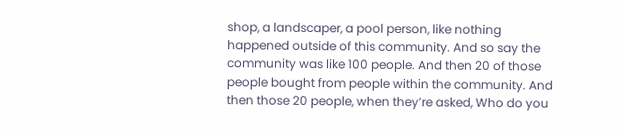shop, a landscaper, a pool person, like nothing happened outside of this community. And so say the community was like 100 people. And then 20 of those people bought from people within the community. And then those 20 people, when they’re asked, Who do you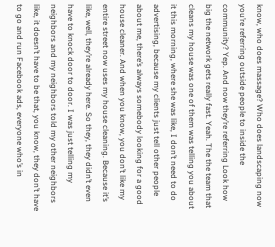know, who does massage? Who does landscaping now you’re referring outside people to inside the community? Yep. And now they’re referring Look how big the network gets really fast. Yeah. The the team that cleans my house was one of them was telling you about it this morning, where she was like, I don’t need to do advertising, because my clients just tell other people about me, there’s always somebody looking for a good house cleaner. And when you know, you don’t like my entire street now uses my house cleaning. Because it’s like, well, they’re already here. So they, they didn’t even have to knock door to door. I was just telling my neighbors and my neighbors told my other neighbors like, it doesn’t have to be that, you know, they don’t have to go and run Facebook ads, everyone who’s in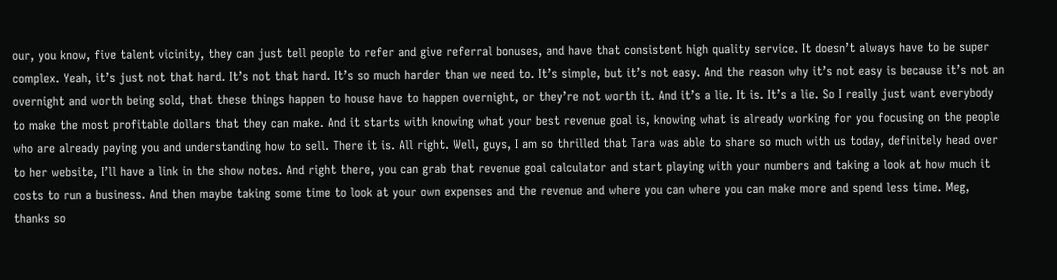our, you know, five talent vicinity, they can just tell people to refer and give referral bonuses, and have that consistent high quality service. It doesn’t always have to be super complex. Yeah, it’s just not that hard. It’s not that hard. It’s so much harder than we need to. It’s simple, but it’s not easy. And the reason why it’s not easy is because it’s not an overnight and worth being sold, that these things happen to house have to happen overnight, or they’re not worth it. And it’s a lie. It is. It’s a lie. So I really just want everybody to make the most profitable dollars that they can make. And it starts with knowing what your best revenue goal is, knowing what is already working for you focusing on the people who are already paying you and understanding how to sell. There it is. All right. Well, guys, I am so thrilled that Tara was able to share so much with us today, definitely head over to her website, I’ll have a link in the show notes. And right there, you can grab that revenue goal calculator and start playing with your numbers and taking a look at how much it costs to run a business. And then maybe taking some time to look at your own expenses and the revenue and where you can where you can make more and spend less time. Meg, thanks so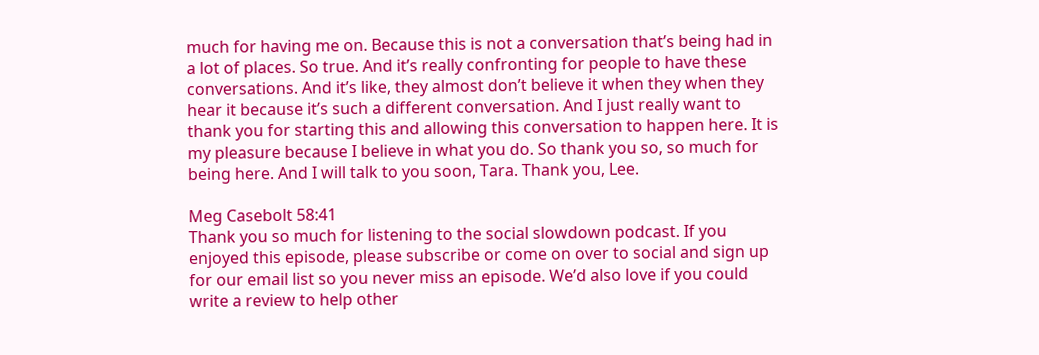much for having me on. Because this is not a conversation that’s being had in a lot of places. So true. And it’s really confronting for people to have these conversations. And it’s like, they almost don’t believe it when they when they hear it because it’s such a different conversation. And I just really want to thank you for starting this and allowing this conversation to happen here. It is my pleasure because I believe in what you do. So thank you so, so much for being here. And I will talk to you soon, Tara. Thank you, Lee.

Meg Casebolt 58:41
Thank you so much for listening to the social slowdown podcast. If you enjoyed this episode, please subscribe or come on over to social and sign up for our email list so you never miss an episode. We’d also love if you could write a review to help other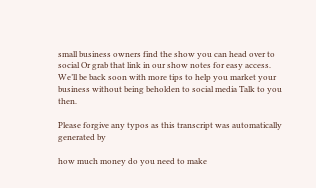small business owners find the show you can head over to social Or grab that link in our show notes for easy access. We’ll be back soon with more tips to help you market your business without being beholden to social media Talk to you then.

Please forgive any typos as this transcript was automatically generated by

how much money do you need to make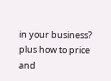in your business? plus how to price and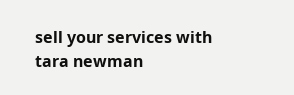sell your services with tara newman